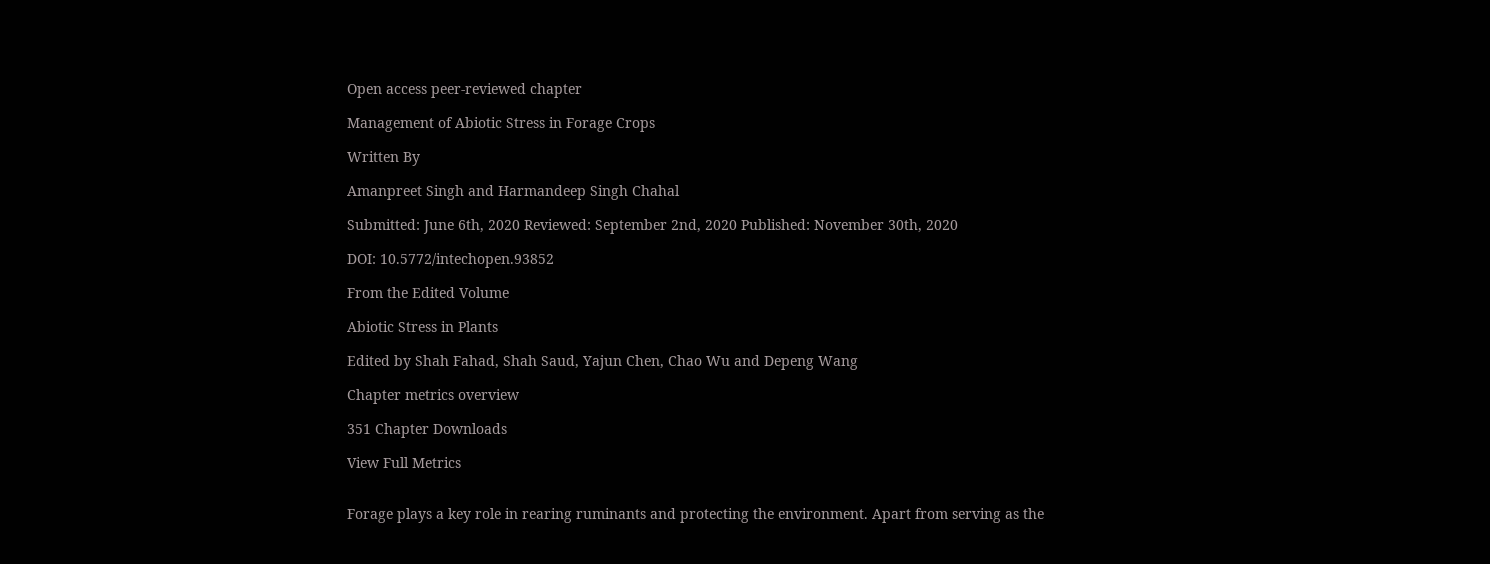Open access peer-reviewed chapter

Management of Abiotic Stress in Forage Crops

Written By

Amanpreet Singh and Harmandeep Singh Chahal

Submitted: June 6th, 2020 Reviewed: September 2nd, 2020 Published: November 30th, 2020

DOI: 10.5772/intechopen.93852

From the Edited Volume

Abiotic Stress in Plants

Edited by Shah Fahad, Shah Saud, Yajun Chen, Chao Wu and Depeng Wang

Chapter metrics overview

351 Chapter Downloads

View Full Metrics


Forage plays a key role in rearing ruminants and protecting the environment. Apart from serving as the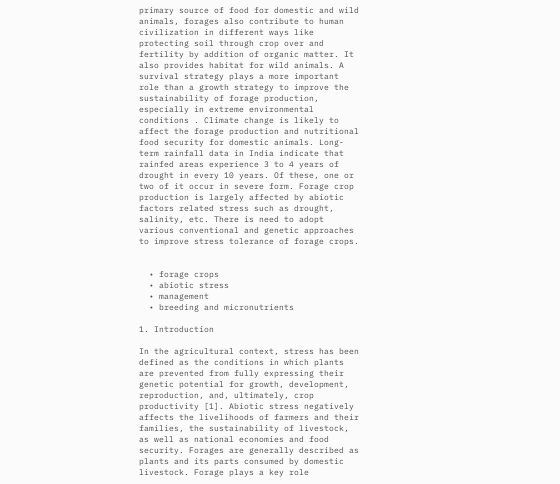primary source of food for domestic and wild animals, forages also contribute to human civilization in different ways like protecting soil through crop over and fertility by addition of organic matter. It also provides habitat for wild animals. A survival strategy plays a more important role than a growth strategy to improve the sustainability of forage production, especially in extreme environmental conditions . Climate change is likely to affect the forage production and nutritional food security for domestic animals. Long-term rainfall data in India indicate that rainfed areas experience 3 to 4 years of drought in every 10 years. Of these, one or two of it occur in severe form. Forage crop production is largely affected by abiotic factors related stress such as drought, salinity, etc. There is need to adopt various conventional and genetic approaches to improve stress tolerance of forage crops.


  • forage crops
  • abiotic stress
  • management
  • breeding and micronutrients

1. Introduction

In the agricultural context, stress has been defined as the conditions in which plants are prevented from fully expressing their genetic potential for growth, development, reproduction, and, ultimately, crop productivity [1]. Abiotic stress negatively affects the livelihoods of farmers and their families, the sustainability of livestock, as well as national economies and food security. Forages are generally described as plants and its parts consumed by domestic livestock. Forage plays a key role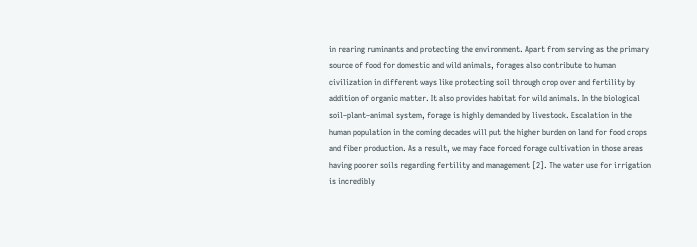in rearing ruminants and protecting the environment. Apart from serving as the primary source of food for domestic and wild animals, forages also contribute to human civilization in different ways like protecting soil through crop over and fertility by addition of organic matter. It also provides habitat for wild animals. In the biological soil–plant–animal system, forage is highly demanded by livestock. Escalation in the human population in the coming decades will put the higher burden on land for food crops and fiber production. As a result, we may face forced forage cultivation in those areas having poorer soils regarding fertility and management [2]. The water use for irrigation is incredibly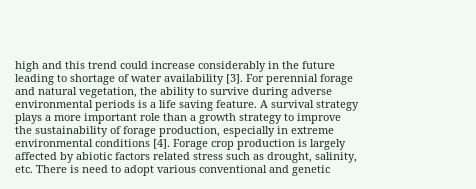high and this trend could increase considerably in the future leading to shortage of water availability [3]. For perennial forage and natural vegetation, the ability to survive during adverse environmental periods is a life saving feature. A survival strategy plays a more important role than a growth strategy to improve the sustainability of forage production, especially in extreme environmental conditions [4]. Forage crop production is largely affected by abiotic factors related stress such as drought, salinity, etc. There is need to adopt various conventional and genetic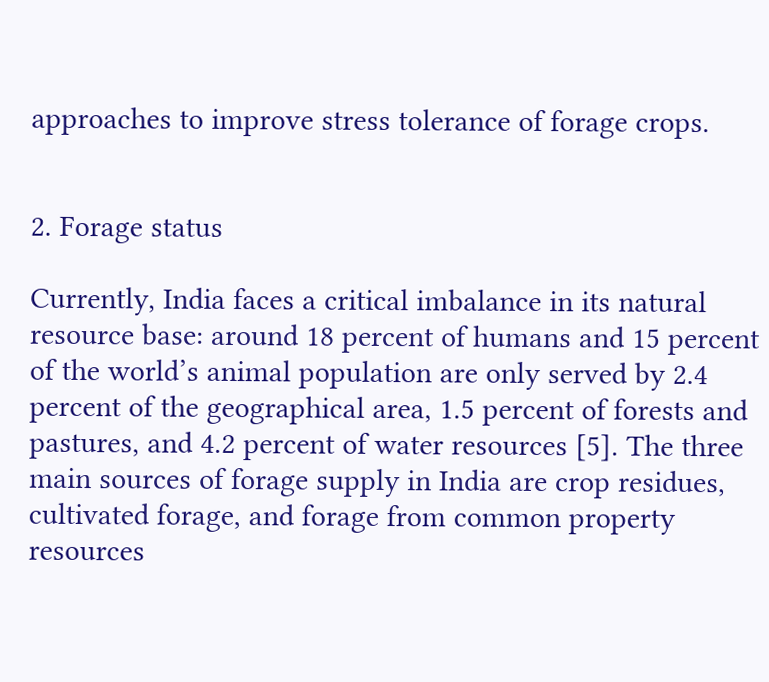approaches to improve stress tolerance of forage crops.


2. Forage status

Currently, India faces a critical imbalance in its natural resource base: around 18 percent of humans and 15 percent of the world’s animal population are only served by 2.4 percent of the geographical area, 1.5 percent of forests and pastures, and 4.2 percent of water resources [5]. The three main sources of forage supply in India are crop residues, cultivated forage, and forage from common property resources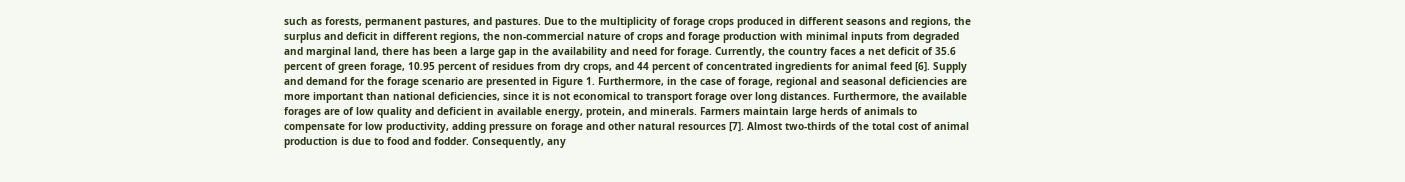such as forests, permanent pastures, and pastures. Due to the multiplicity of forage crops produced in different seasons and regions, the surplus and deficit in different regions, the non-commercial nature of crops and forage production with minimal inputs from degraded and marginal land, there has been a large gap in the availability and need for forage. Currently, the country faces a net deficit of 35.6 percent of green forage, 10.95 percent of residues from dry crops, and 44 percent of concentrated ingredients for animal feed [6]. Supply and demand for the forage scenario are presented in Figure 1. Furthermore, in the case of forage, regional and seasonal deficiencies are more important than national deficiencies, since it is not economical to transport forage over long distances. Furthermore, the available forages are of low quality and deficient in available energy, protein, and minerals. Farmers maintain large herds of animals to compensate for low productivity, adding pressure on forage and other natural resources [7]. Almost two-thirds of the total cost of animal production is due to food and fodder. Consequently, any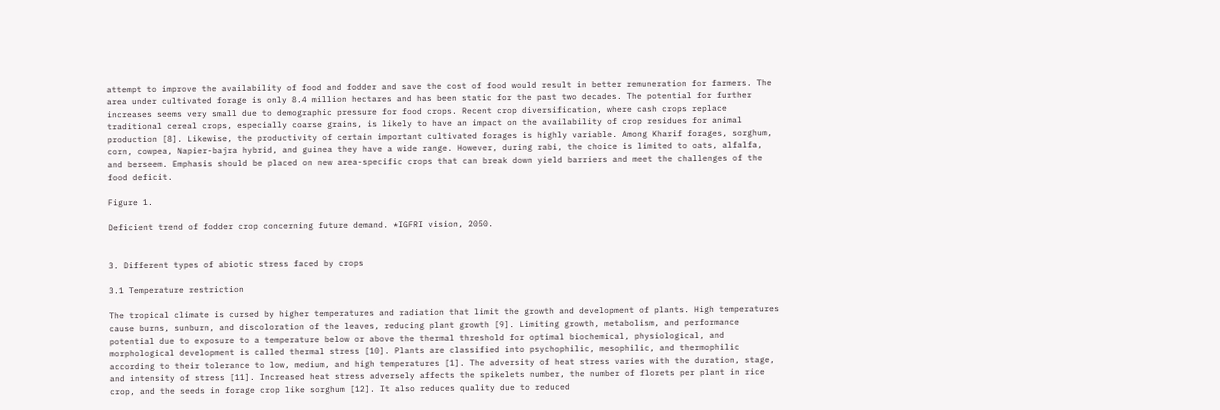attempt to improve the availability of food and fodder and save the cost of food would result in better remuneration for farmers. The area under cultivated forage is only 8.4 million hectares and has been static for the past two decades. The potential for further increases seems very small due to demographic pressure for food crops. Recent crop diversification, where cash crops replace traditional cereal crops, especially coarse grains, is likely to have an impact on the availability of crop residues for animal production [8]. Likewise, the productivity of certain important cultivated forages is highly variable. Among Kharif forages, sorghum, corn, cowpea, Napier-bajra hybrid, and guinea they have a wide range. However, during rabi, the choice is limited to oats, alfalfa, and berseem. Emphasis should be placed on new area-specific crops that can break down yield barriers and meet the challenges of the food deficit.

Figure 1.

Deficient trend of fodder crop concerning future demand. *IGFRI vision, 2050.


3. Different types of abiotic stress faced by crops

3.1 Temperature restriction

The tropical climate is cursed by higher temperatures and radiation that limit the growth and development of plants. High temperatures cause burns, sunburn, and discoloration of the leaves, reducing plant growth [9]. Limiting growth, metabolism, and performance potential due to exposure to a temperature below or above the thermal threshold for optimal biochemical, physiological, and morphological development is called thermal stress [10]. Plants are classified into psychophilic, mesophilic, and thermophilic according to their tolerance to low, medium, and high temperatures [1]. The adversity of heat stress varies with the duration, stage, and intensity of stress [11]. Increased heat stress adversely affects the spikelets number, the number of florets per plant in rice crop, and the seeds in forage crop like sorghum [12]. It also reduces quality due to reduced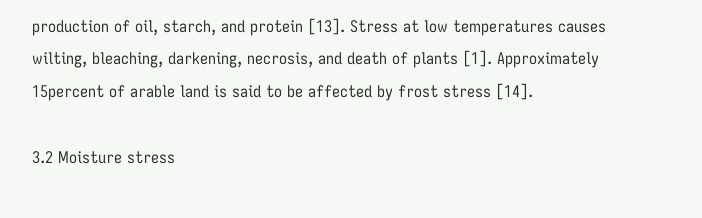production of oil, starch, and protein [13]. Stress at low temperatures causes wilting, bleaching, darkening, necrosis, and death of plants [1]. Approximately 15percent of arable land is said to be affected by frost stress [14].

3.2 Moisture stress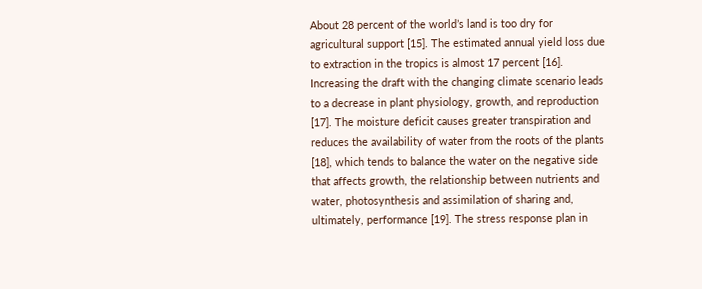About 28 percent of the world’s land is too dry for agricultural support [15]. The estimated annual yield loss due to extraction in the tropics is almost 17 percent [16]. Increasing the draft with the changing climate scenario leads to a decrease in plant physiology, growth, and reproduction [17]. The moisture deficit causes greater transpiration and reduces the availability of water from the roots of the plants [18], which tends to balance the water on the negative side that affects growth, the relationship between nutrients and water, photosynthesis and assimilation of sharing and, ultimately, performance [19]. The stress response plan in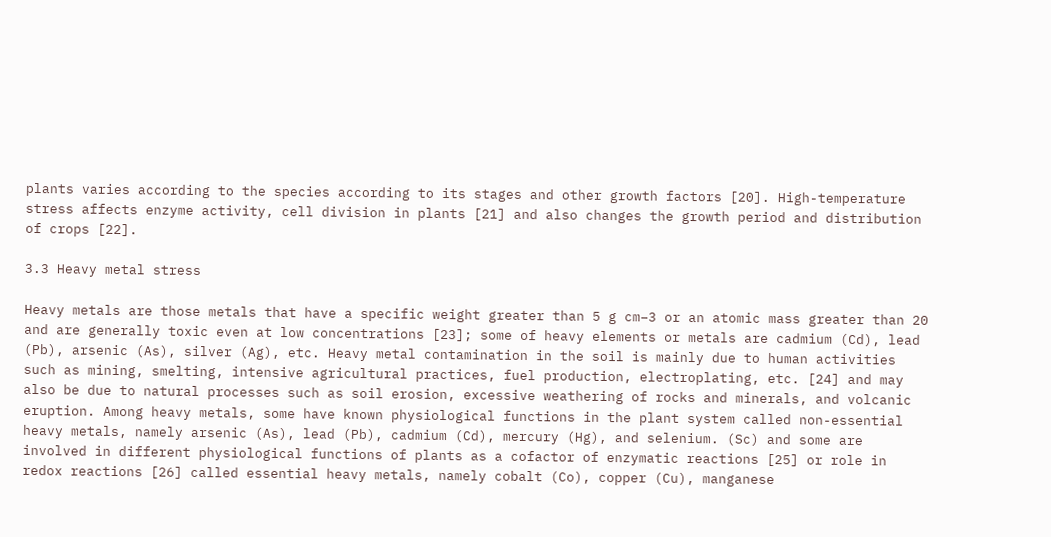plants varies according to the species according to its stages and other growth factors [20]. High-temperature stress affects enzyme activity, cell division in plants [21] and also changes the growth period and distribution of crops [22].

3.3 Heavy metal stress

Heavy metals are those metals that have a specific weight greater than 5 g cm−3 or an atomic mass greater than 20 and are generally toxic even at low concentrations [23]; some of heavy elements or metals are cadmium (Cd), lead (Pb), arsenic (As), silver (Ag), etc. Heavy metal contamination in the soil is mainly due to human activities such as mining, smelting, intensive agricultural practices, fuel production, electroplating, etc. [24] and may also be due to natural processes such as soil erosion, excessive weathering of rocks and minerals, and volcanic eruption. Among heavy metals, some have known physiological functions in the plant system called non-essential heavy metals, namely arsenic (As), lead (Pb), cadmium (Cd), mercury (Hg), and selenium. (Sc) and some are involved in different physiological functions of plants as a cofactor of enzymatic reactions [25] or role in redox reactions [26] called essential heavy metals, namely cobalt (Co), copper (Cu), manganese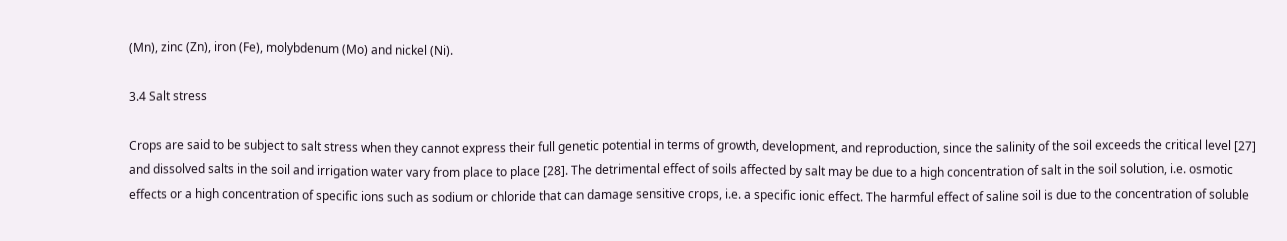(Mn), zinc (Zn), iron (Fe), molybdenum (Mo) and nickel (Ni).

3.4 Salt stress

Crops are said to be subject to salt stress when they cannot express their full genetic potential in terms of growth, development, and reproduction, since the salinity of the soil exceeds the critical level [27] and dissolved salts in the soil and irrigation water vary from place to place [28]. The detrimental effect of soils affected by salt may be due to a high concentration of salt in the soil solution, i.e. osmotic effects or a high concentration of specific ions such as sodium or chloride that can damage sensitive crops, i.e. a specific ionic effect. The harmful effect of saline soil is due to the concentration of soluble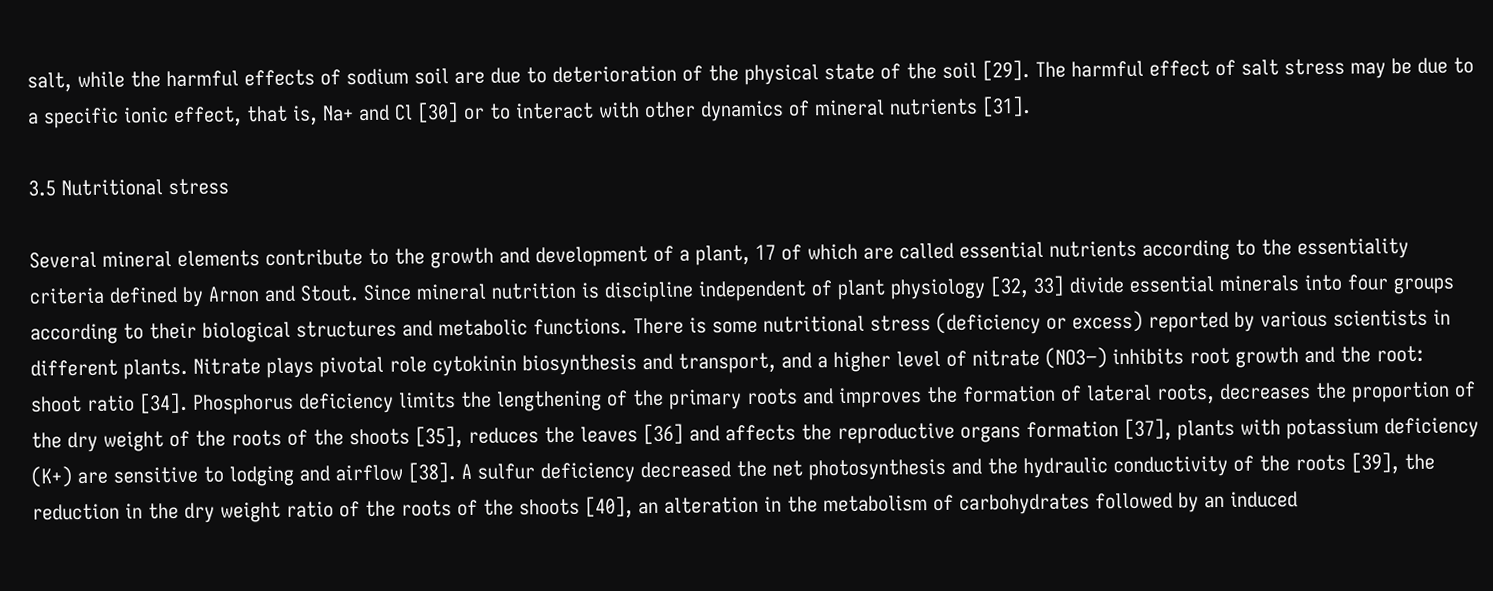salt, while the harmful effects of sodium soil are due to deterioration of the physical state of the soil [29]. The harmful effect of salt stress may be due to a specific ionic effect, that is, Na+ and Cl [30] or to interact with other dynamics of mineral nutrients [31].

3.5 Nutritional stress

Several mineral elements contribute to the growth and development of a plant, 17 of which are called essential nutrients according to the essentiality criteria defined by Arnon and Stout. Since mineral nutrition is discipline independent of plant physiology [32, 33] divide essential minerals into four groups according to their biological structures and metabolic functions. There is some nutritional stress (deficiency or excess) reported by various scientists in different plants. Nitrate plays pivotal role cytokinin biosynthesis and transport, and a higher level of nitrate (NO3−) inhibits root growth and the root: shoot ratio [34]. Phosphorus deficiency limits the lengthening of the primary roots and improves the formation of lateral roots, decreases the proportion of the dry weight of the roots of the shoots [35], reduces the leaves [36] and affects the reproductive organs formation [37], plants with potassium deficiency (K+) are sensitive to lodging and airflow [38]. A sulfur deficiency decreased the net photosynthesis and the hydraulic conductivity of the roots [39], the reduction in the dry weight ratio of the roots of the shoots [40], an alteration in the metabolism of carbohydrates followed by an induced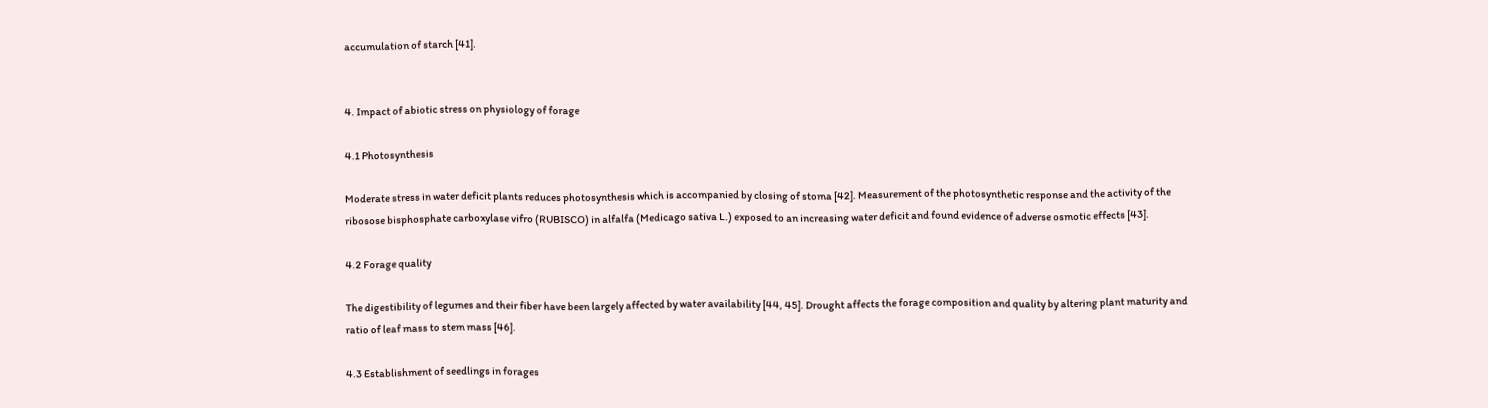accumulation of starch [41].


4. Impact of abiotic stress on physiology of forage

4.1 Photosynthesis

Moderate stress in water deficit plants reduces photosynthesis which is accompanied by closing of stoma [42]. Measurement of the photosynthetic response and the activity of the ribosose bisphosphate carboxylase vifro (RUBISCO) in alfalfa (Medicago sativa L.) exposed to an increasing water deficit and found evidence of adverse osmotic effects [43].

4.2 Forage quality

The digestibility of legumes and their fiber have been largely affected by water availability [44, 45]. Drought affects the forage composition and quality by altering plant maturity and ratio of leaf mass to stem mass [46].

4.3 Establishment of seedlings in forages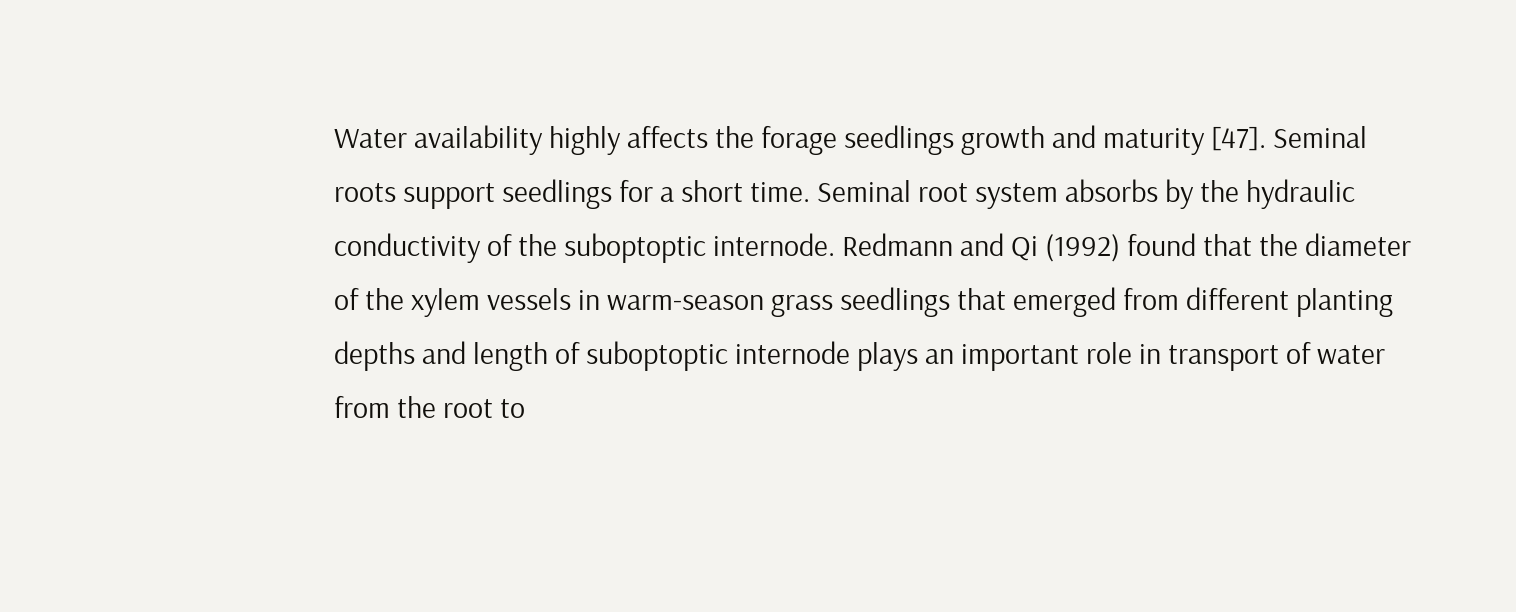Water availability highly affects the forage seedlings growth and maturity [47]. Seminal roots support seedlings for a short time. Seminal root system absorbs by the hydraulic conductivity of the suboptoptic internode. Redmann and Qi (1992) found that the diameter of the xylem vessels in warm-season grass seedlings that emerged from different planting depths and length of suboptoptic internode plays an important role in transport of water from the root to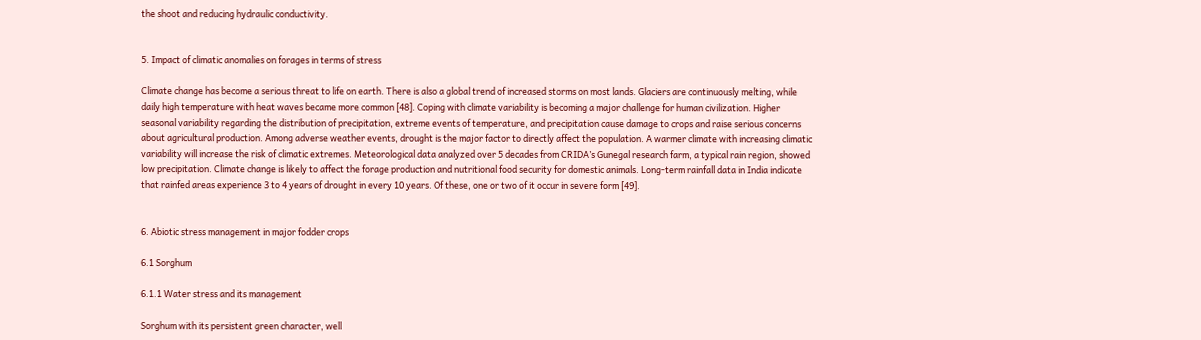the shoot and reducing hydraulic conductivity.


5. Impact of climatic anomalies on forages in terms of stress

Climate change has become a serious threat to life on earth. There is also a global trend of increased storms on most lands. Glaciers are continuously melting, while daily high temperature with heat waves became more common [48]. Coping with climate variability is becoming a major challenge for human civilization. Higher seasonal variability regarding the distribution of precipitation, extreme events of temperature, and precipitation cause damage to crops and raise serious concerns about agricultural production. Among adverse weather events, drought is the major factor to directly affect the population. A warmer climate with increasing climatic variability will increase the risk of climatic extremes. Meteorological data analyzed over 5 decades from CRIDA’s Gunegal research farm, a typical rain region, showed low precipitation. Climate change is likely to affect the forage production and nutritional food security for domestic animals. Long-term rainfall data in India indicate that rainfed areas experience 3 to 4 years of drought in every 10 years. Of these, one or two of it occur in severe form [49].


6. Abiotic stress management in major fodder crops

6.1 Sorghum

6.1.1 Water stress and its management

Sorghum with its persistent green character, well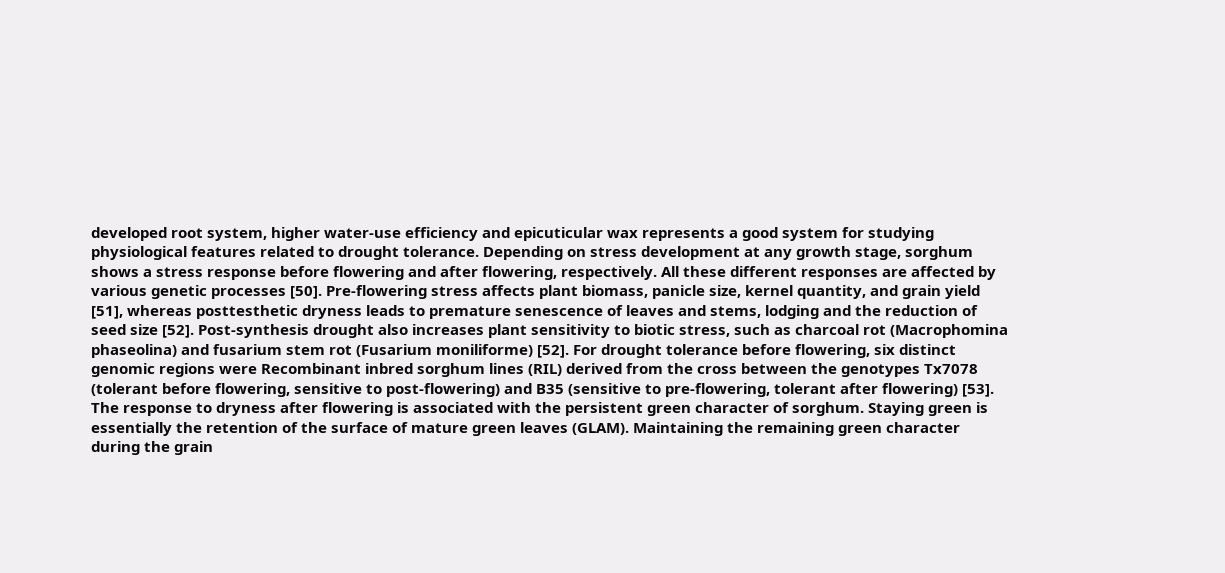developed root system, higher water-use efficiency and epicuticular wax represents a good system for studying physiological features related to drought tolerance. Depending on stress development at any growth stage, sorghum shows a stress response before flowering and after flowering, respectively. All these different responses are affected by various genetic processes [50]. Pre-flowering stress affects plant biomass, panicle size, kernel quantity, and grain yield [51], whereas posttesthetic dryness leads to premature senescence of leaves and stems, lodging and the reduction of seed size [52]. Post-synthesis drought also increases plant sensitivity to biotic stress, such as charcoal rot (Macrophomina phaseolina) and fusarium stem rot (Fusarium moniliforme) [52]. For drought tolerance before flowering, six distinct genomic regions were Recombinant inbred sorghum lines (RIL) derived from the cross between the genotypes Tx7078 (tolerant before flowering, sensitive to post-flowering) and B35 (sensitive to pre-flowering, tolerant after flowering) [53]. The response to dryness after flowering is associated with the persistent green character of sorghum. Staying green is essentially the retention of the surface of mature green leaves (GLAM). Maintaining the remaining green character during the grain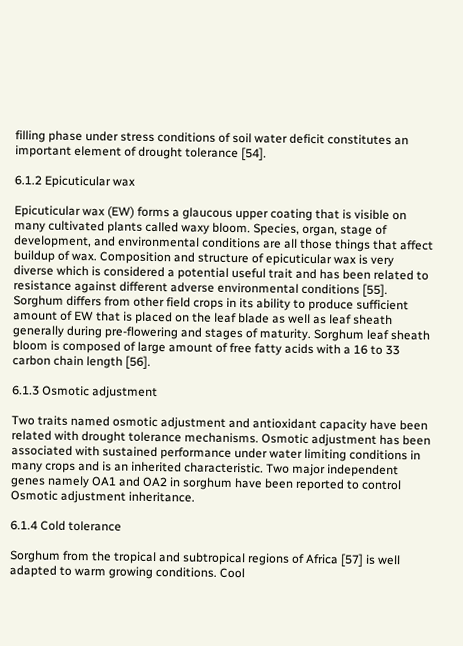filling phase under stress conditions of soil water deficit constitutes an important element of drought tolerance [54].

6.1.2 Epicuticular wax

Epicuticular wax (EW) forms a glaucous upper coating that is visible on many cultivated plants called waxy bloom. Species, organ, stage of development, and environmental conditions are all those things that affect buildup of wax. Composition and structure of epicuticular wax is very diverse which is considered a potential useful trait and has been related to resistance against different adverse environmental conditions [55]. Sorghum differs from other field crops in its ability to produce sufficient amount of EW that is placed on the leaf blade as well as leaf sheath generally during pre-flowering and stages of maturity. Sorghum leaf sheath bloom is composed of large amount of free fatty acids with a 16 to 33 carbon chain length [56].

6.1.3 Osmotic adjustment

Two traits named osmotic adjustment and antioxidant capacity have been related with drought tolerance mechanisms. Osmotic adjustment has been associated with sustained performance under water limiting conditions in many crops and is an inherited characteristic. Two major independent genes namely OA1 and OA2 in sorghum have been reported to control Osmotic adjustment inheritance.

6.1.4 Cold tolerance

Sorghum from the tropical and subtropical regions of Africa [57] is well adapted to warm growing conditions. Cool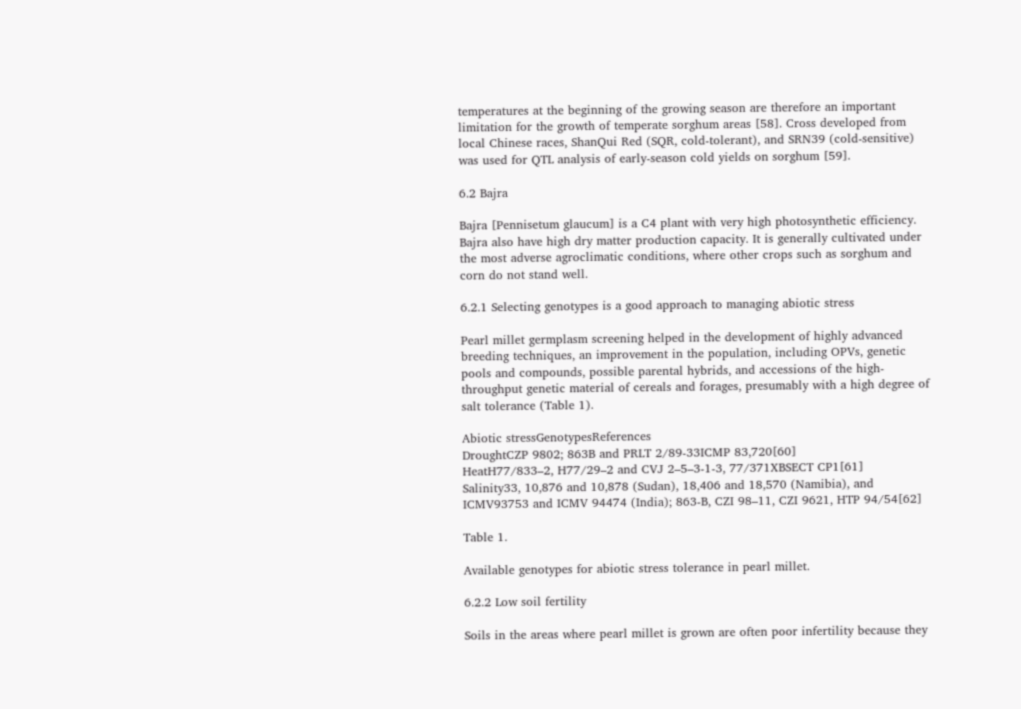temperatures at the beginning of the growing season are therefore an important limitation for the growth of temperate sorghum areas [58]. Cross developed from local Chinese races, ShanQui Red (SQR, cold-tolerant), and SRN39 (cold-sensitive) was used for QTL analysis of early-season cold yields on sorghum [59].

6.2 Bajra

Bajra [Pennisetum glaucum] is a C4 plant with very high photosynthetic efficiency. Bajra also have high dry matter production capacity. It is generally cultivated under the most adverse agroclimatic conditions, where other crops such as sorghum and corn do not stand well.

6.2.1 Selecting genotypes is a good approach to managing abiotic stress

Pearl millet germplasm screening helped in the development of highly advanced breeding techniques, an improvement in the population, including OPVs, genetic pools and compounds, possible parental hybrids, and accessions of the high-throughput genetic material of cereals and forages, presumably with a high degree of salt tolerance (Table 1).

Abiotic stressGenotypesReferences
DroughtCZP 9802; 863B and PRLT 2/89-33ICMP 83,720[60]
HeatH77/833–2, H77/29–2 and CVJ 2–5–3-1-3, 77/371XBSECT CP1[61]
Salinity33, 10,876 and 10,878 (Sudan), 18,406 and 18,570 (Namibia), and ICMV93753 and ICMV 94474 (India); 863-B, CZI 98–11, CZI 9621, HTP 94/54[62]

Table 1.

Available genotypes for abiotic stress tolerance in pearl millet.

6.2.2 Low soil fertility

Soils in the areas where pearl millet is grown are often poor infertility because they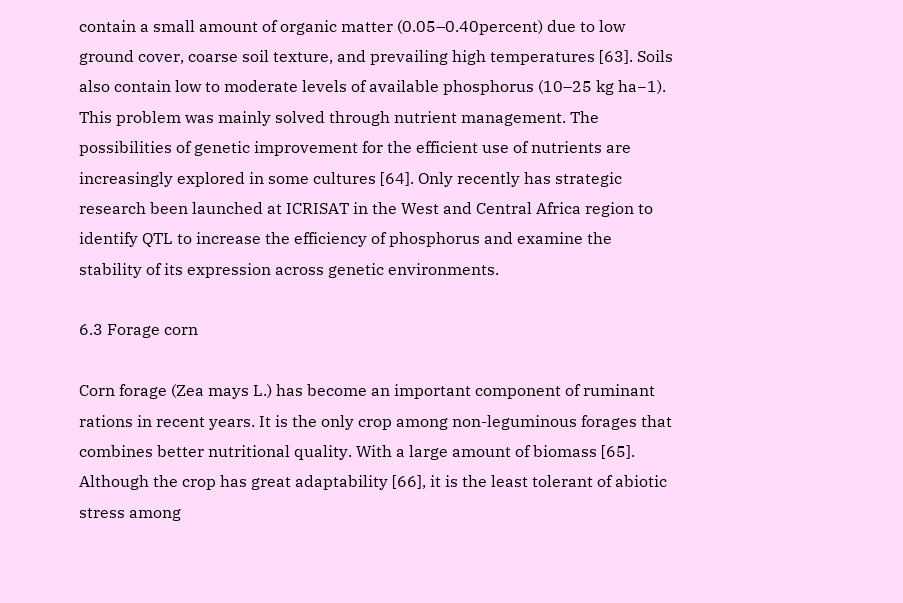contain a small amount of organic matter (0.05–0.40percent) due to low ground cover, coarse soil texture, and prevailing high temperatures [63]. Soils also contain low to moderate levels of available phosphorus (10–25 kg ha−1). This problem was mainly solved through nutrient management. The possibilities of genetic improvement for the efficient use of nutrients are increasingly explored in some cultures [64]. Only recently has strategic research been launched at ICRISAT in the West and Central Africa region to identify QTL to increase the efficiency of phosphorus and examine the stability of its expression across genetic environments.

6.3 Forage corn

Corn forage (Zea mays L.) has become an important component of ruminant rations in recent years. It is the only crop among non-leguminous forages that combines better nutritional quality. With a large amount of biomass [65]. Although the crop has great adaptability [66], it is the least tolerant of abiotic stress among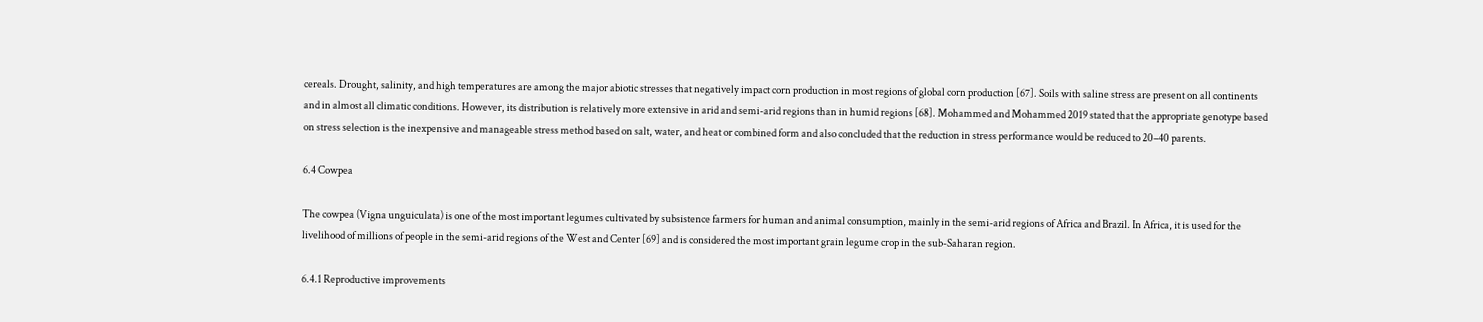cereals. Drought, salinity, and high temperatures are among the major abiotic stresses that negatively impact corn production in most regions of global corn production [67]. Soils with saline stress are present on all continents and in almost all climatic conditions. However, its distribution is relatively more extensive in arid and semi-arid regions than in humid regions [68]. Mohammed and Mohammed 2019 stated that the appropriate genotype based on stress selection is the inexpensive and manageable stress method based on salt, water, and heat or combined form and also concluded that the reduction in stress performance would be reduced to 20–40 parents.

6.4 Cowpea

The cowpea (Vigna unguiculata) is one of the most important legumes cultivated by subsistence farmers for human and animal consumption, mainly in the semi-arid regions of Africa and Brazil. In Africa, it is used for the livelihood of millions of people in the semi-arid regions of the West and Center [69] and is considered the most important grain legume crop in the sub-Saharan region.

6.4.1 Reproductive improvements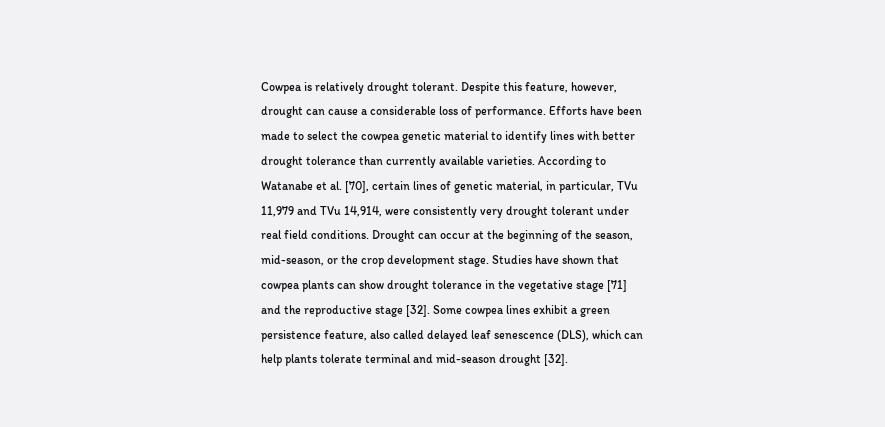Cowpea is relatively drought tolerant. Despite this feature, however, drought can cause a considerable loss of performance. Efforts have been made to select the cowpea genetic material to identify lines with better drought tolerance than currently available varieties. According to Watanabe et al. [70], certain lines of genetic material, in particular, TVu 11,979 and TVu 14,914, were consistently very drought tolerant under real field conditions. Drought can occur at the beginning of the season, mid-season, or the crop development stage. Studies have shown that cowpea plants can show drought tolerance in the vegetative stage [71] and the reproductive stage [32]. Some cowpea lines exhibit a green persistence feature, also called delayed leaf senescence (DLS), which can help plants tolerate terminal and mid-season drought [32].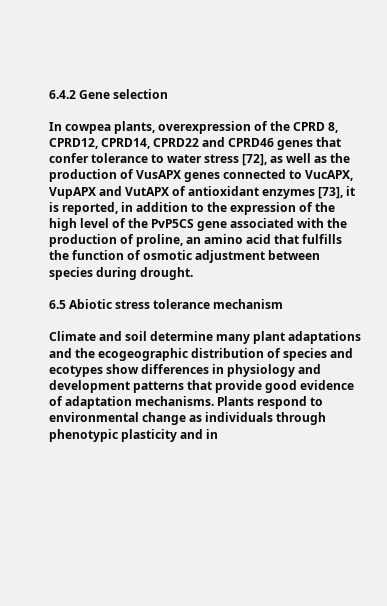6.4.2 Gene selection

In cowpea plants, overexpression of the CPRD 8, CPRD12, CPRD14, CPRD22 and CPRD46 genes that confer tolerance to water stress [72], as well as the production of VusAPX genes connected to VucAPX, VupAPX and VutAPX of antioxidant enzymes [73], it is reported, in addition to the expression of the high level of the PvP5CS gene associated with the production of proline, an amino acid that fulfills the function of osmotic adjustment between species during drought.

6.5 Abiotic stress tolerance mechanism

Climate and soil determine many plant adaptations and the ecogeographic distribution of species and ecotypes show differences in physiology and development patterns that provide good evidence of adaptation mechanisms. Plants respond to environmental change as individuals through phenotypic plasticity and in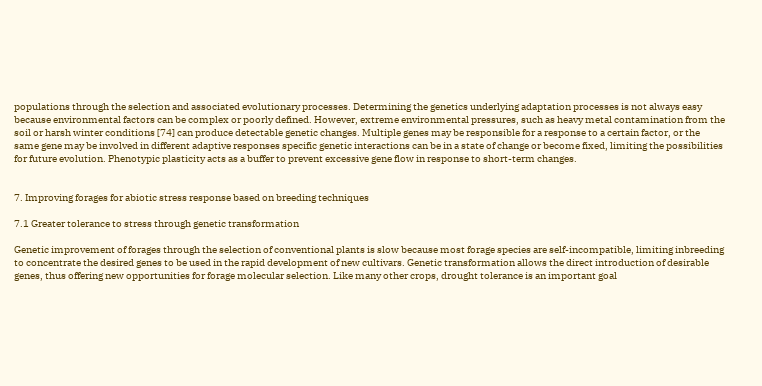populations through the selection and associated evolutionary processes. Determining the genetics underlying adaptation processes is not always easy because environmental factors can be complex or poorly defined. However, extreme environmental pressures, such as heavy metal contamination from the soil or harsh winter conditions [74] can produce detectable genetic changes. Multiple genes may be responsible for a response to a certain factor, or the same gene may be involved in different adaptive responses specific genetic interactions can be in a state of change or become fixed, limiting the possibilities for future evolution. Phenotypic plasticity acts as a buffer to prevent excessive gene flow in response to short-term changes.


7. Improving forages for abiotic stress response based on breeding techniques

7.1 Greater tolerance to stress through genetic transformation

Genetic improvement of forages through the selection of conventional plants is slow because most forage species are self-incompatible, limiting inbreeding to concentrate the desired genes to be used in the rapid development of new cultivars. Genetic transformation allows the direct introduction of desirable genes, thus offering new opportunities for forage molecular selection. Like many other crops, drought tolerance is an important goal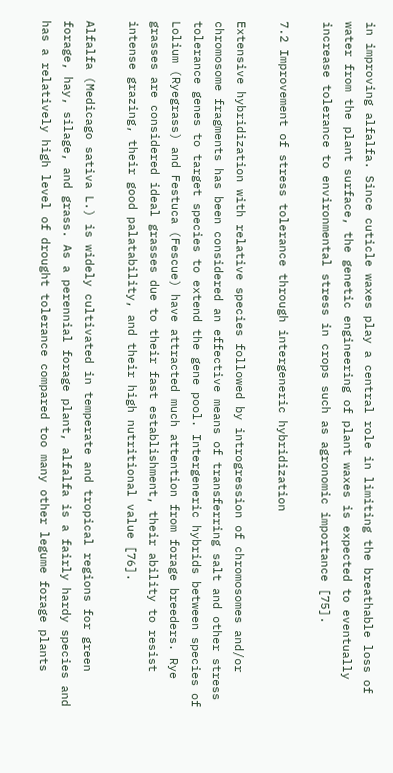in improving alfalfa. Since cuticle waxes play a central role in limiting the breathable loss of water from the plant surface, the genetic engineering of plant waxes is expected to eventually increase tolerance to environmental stress in crops such as agronomic importance [75].

7.2 Improvement of stress tolerance through intergeneric hybridization

Extensive hybridization with relative species followed by introgression of chromosomes and/or chromosome fragments has been considered an effective means of transferring salt and other stress tolerance genes to target species to extend the gene pool. Intergeneric hybrids between species of Lolium (Ryegrass) and Festuca (Fescue) have attracted much attention from forage breeders. Rye grasses are considered ideal grasses due to their fast establishment, their ability to resist intense grazing, their good palatability, and their high nutritional value [76].

Alfalfa (Medicago sativa L.) is widely cultivated in temperate and tropical regions for green forage, hay, silage, and grass. As a perennial forage plant, alfalfa is a fairly hardy species and has a relatively high level of drought tolerance compared too many other legume forage plants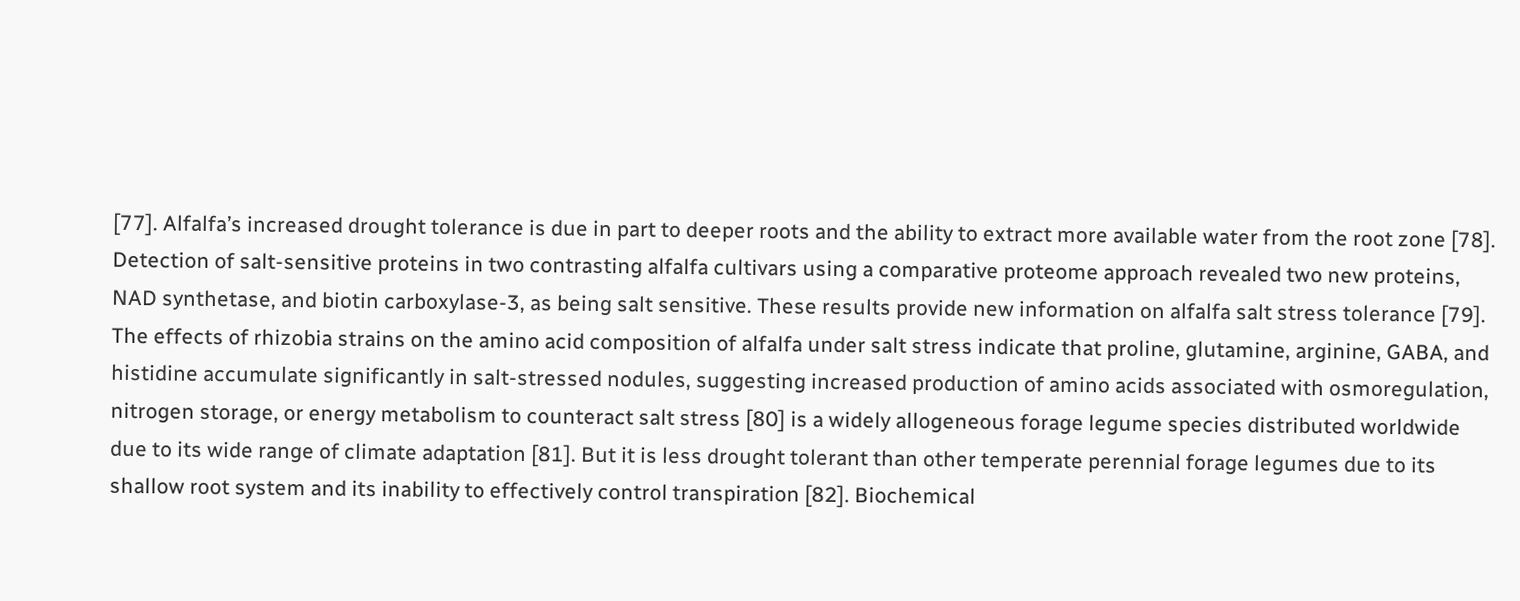[77]. Alfalfa’s increased drought tolerance is due in part to deeper roots and the ability to extract more available water from the root zone [78]. Detection of salt-sensitive proteins in two contrasting alfalfa cultivars using a comparative proteome approach revealed two new proteins, NAD synthetase, and biotin carboxylase-3, as being salt sensitive. These results provide new information on alfalfa salt stress tolerance [79]. The effects of rhizobia strains on the amino acid composition of alfalfa under salt stress indicate that proline, glutamine, arginine, GABA, and histidine accumulate significantly in salt-stressed nodules, suggesting increased production of amino acids associated with osmoregulation, nitrogen storage, or energy metabolism to counteract salt stress [80] is a widely allogeneous forage legume species distributed worldwide due to its wide range of climate adaptation [81]. But it is less drought tolerant than other temperate perennial forage legumes due to its shallow root system and its inability to effectively control transpiration [82]. Biochemical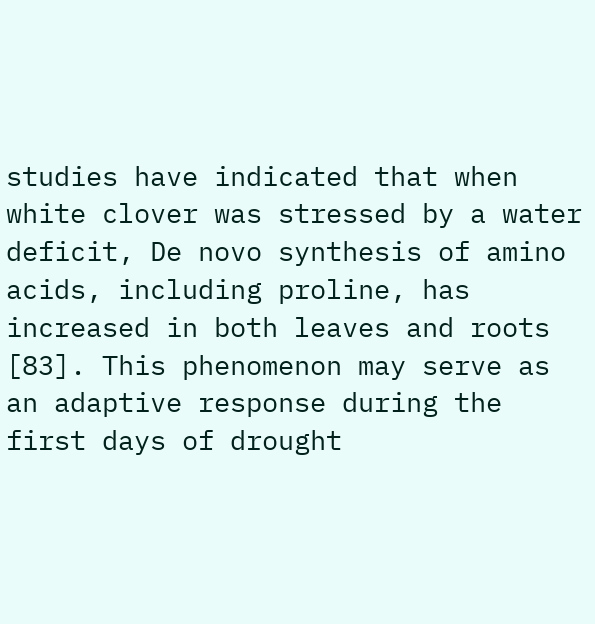studies have indicated that when white clover was stressed by a water deficit, De novo synthesis of amino acids, including proline, has increased in both leaves and roots [83]. This phenomenon may serve as an adaptive response during the first days of drought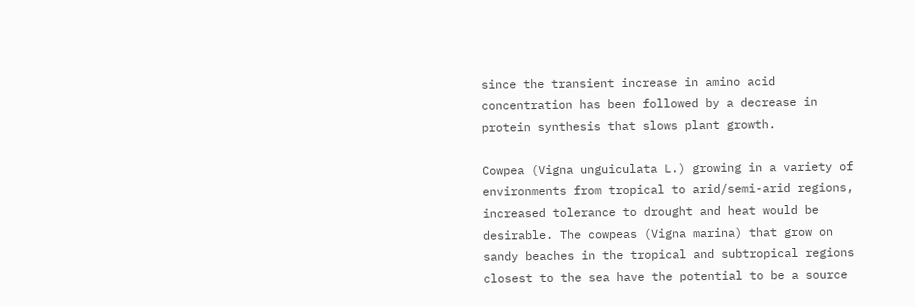since the transient increase in amino acid concentration has been followed by a decrease in protein synthesis that slows plant growth.

Cowpea (Vigna unguiculata L.) growing in a variety of environments from tropical to arid/semi-arid regions, increased tolerance to drought and heat would be desirable. The cowpeas (Vigna marina) that grow on sandy beaches in the tropical and subtropical regions closest to the sea have the potential to be a source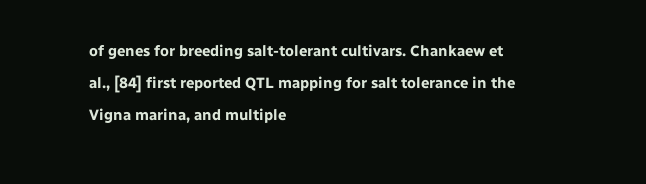of genes for breeding salt-tolerant cultivars. Chankaew et al., [84] first reported QTL mapping for salt tolerance in the Vigna marina, and multiple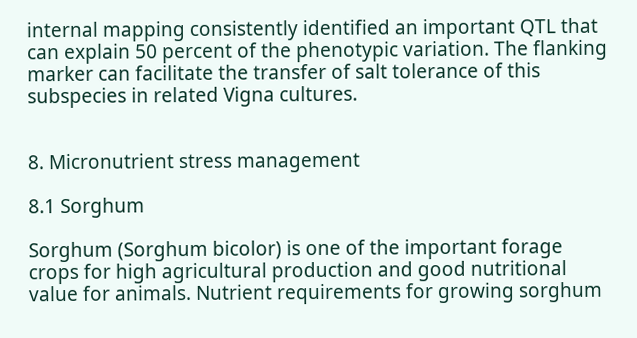internal mapping consistently identified an important QTL that can explain 50 percent of the phenotypic variation. The flanking marker can facilitate the transfer of salt tolerance of this subspecies in related Vigna cultures.


8. Micronutrient stress management

8.1 Sorghum

Sorghum (Sorghum bicolor) is one of the important forage crops for high agricultural production and good nutritional value for animals. Nutrient requirements for growing sorghum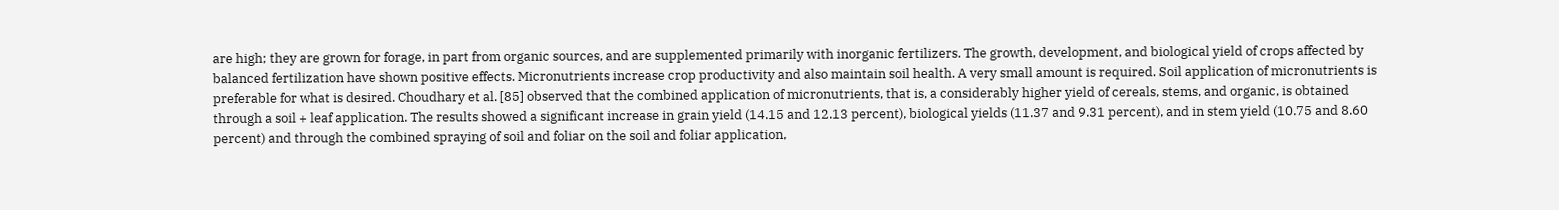are high; they are grown for forage, in part from organic sources, and are supplemented primarily with inorganic fertilizers. The growth, development, and biological yield of crops affected by balanced fertilization have shown positive effects. Micronutrients increase crop productivity and also maintain soil health. A very small amount is required. Soil application of micronutrients is preferable for what is desired. Choudhary et al. [85] observed that the combined application of micronutrients, that is, a considerably higher yield of cereals, stems, and organic, is obtained through a soil + leaf application. The results showed a significant increase in grain yield (14.15 and 12.13 percent), biological yields (11.37 and 9.31 percent), and in stem yield (10.75 and 8.60 percent) and through the combined spraying of soil and foliar on the soil and foliar application,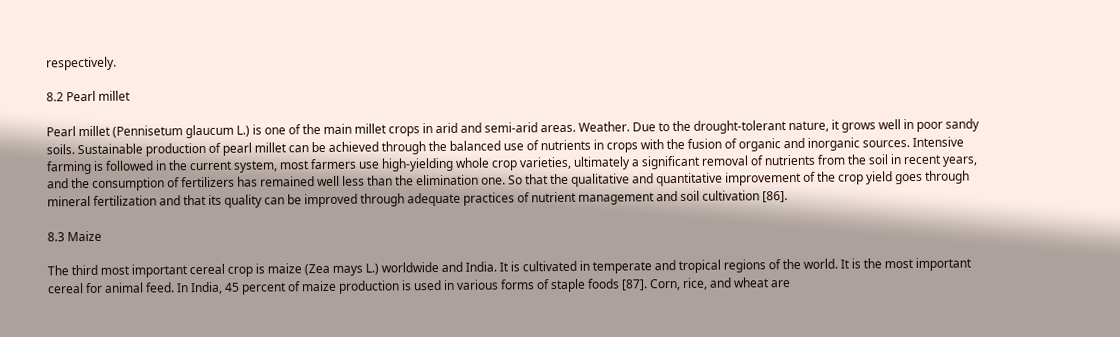respectively.

8.2 Pearl millet

Pearl millet (Pennisetum glaucum L.) is one of the main millet crops in arid and semi-arid areas. Weather. Due to the drought-tolerant nature, it grows well in poor sandy soils. Sustainable production of pearl millet can be achieved through the balanced use of nutrients in crops with the fusion of organic and inorganic sources. Intensive farming is followed in the current system, most farmers use high-yielding whole crop varieties, ultimately a significant removal of nutrients from the soil in recent years, and the consumption of fertilizers has remained well less than the elimination one. So that the qualitative and quantitative improvement of the crop yield goes through mineral fertilization and that its quality can be improved through adequate practices of nutrient management and soil cultivation [86].

8.3 Maize

The third most important cereal crop is maize (Zea mays L.) worldwide and India. It is cultivated in temperate and tropical regions of the world. It is the most important cereal for animal feed. In India, 45 percent of maize production is used in various forms of staple foods [87]. Corn, rice, and wheat are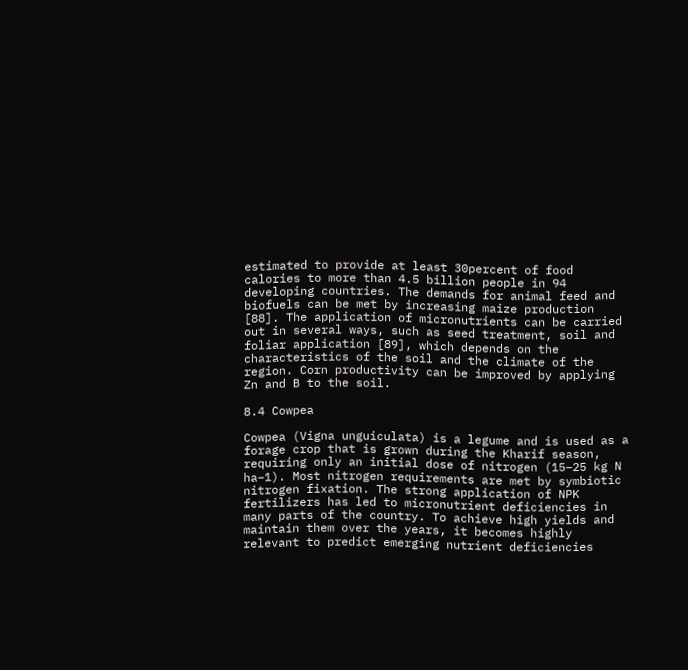estimated to provide at least 30percent of food calories to more than 4.5 billion people in 94 developing countries. The demands for animal feed and biofuels can be met by increasing maize production [88]. The application of micronutrients can be carried out in several ways, such as seed treatment, soil and foliar application [89], which depends on the characteristics of the soil and the climate of the region. Corn productivity can be improved by applying Zn and B to the soil.

8.4 Cowpea

Cowpea (Vigna unguiculata) is a legume and is used as a forage crop that is grown during the Kharif season, requiring only an initial dose of nitrogen (15–25 kg N ha−1). Most nitrogen requirements are met by symbiotic nitrogen fixation. The strong application of NPK fertilizers has led to micronutrient deficiencies in many parts of the country. To achieve high yields and maintain them over the years, it becomes highly relevant to predict emerging nutrient deficiencies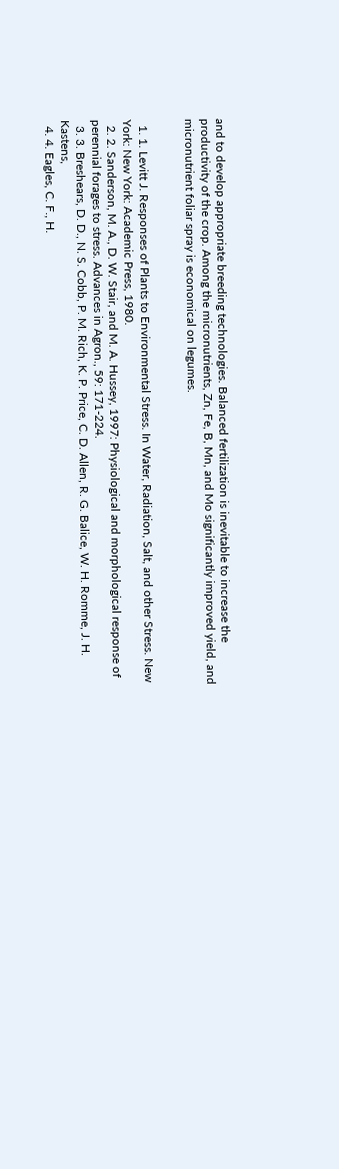and to develop appropriate breeding technologies. Balanced fertilization is inevitable to increase the productivity of the crop. Among the micronutrients, Zn, Fe, B, Mn, and Mo significantly improved yield, and micronutrient foliar spray is economical on legumes.


  1. 1. Levitt J. Responses of Plants to Environmental Stress. In Water, Radiation, Salt, and other Stress. New York: New York: Academic Press, 1980.
  2. 2. Sanderson, M. A., D. W. Stair, and M. A. Hussey, 1997: Physiological and morphological response of perennial forages to stress. Advances in Agron., 59: 171-224.
  3. 3. Breshears, D. D., N. S. Cobb, P. M. Rich, K. P. Price, C. D. Allen, R. G. Balice, W. H. Romme, J. H. Kastens,
  4. 4. Eagles, C. F., H.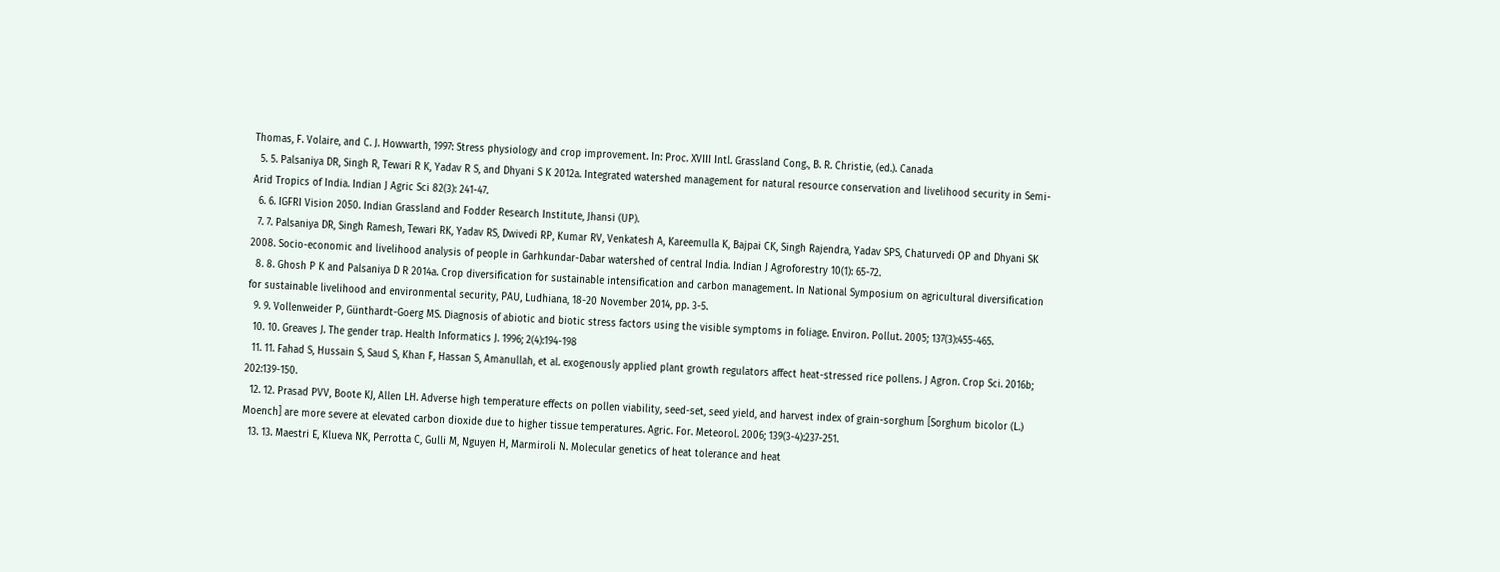Thomas, F. Volaire, and C. J. Howwarth, 1997: Stress physiology and crop improvement. In: Proc. XVIII Intl. Grassland Cong., B. R. Christie, (ed.). Canada
  5. 5. Palsaniya DR, Singh R, Tewari R K, Yadav R S, and Dhyani S K 2012a. Integrated watershed management for natural resource conservation and livelihood security in Semi-Arid Tropics of India. Indian J Agric Sci 82(3): 241-47.
  6. 6. IGFRI Vision 2050. Indian Grassland and Fodder Research Institute, Jhansi (UP).
  7. 7. Palsaniya DR, Singh Ramesh, Tewari RK, Yadav RS, Dwivedi RP, Kumar RV, Venkatesh A, Kareemulla K, Bajpai CK, Singh Rajendra, Yadav SPS, Chaturvedi OP and Dhyani SK 2008. Socio-economic and livelihood analysis of people in Garhkundar-Dabar watershed of central India. Indian J Agroforestry 10(1): 65-72.
  8. 8. Ghosh P K and Palsaniya D R 2014a. Crop diversification for sustainable intensification and carbon management. In National Symposium on agricultural diversification for sustainable livelihood and environmental security, PAU, Ludhiana, 18-20 November 2014, pp. 3-5.
  9. 9. Vollenweider P, Günthardt-Goerg MS. Diagnosis of abiotic and biotic stress factors using the visible symptoms in foliage. Environ. Pollut. 2005; 137(3):455-465.
  10. 10. Greaves J. The gender trap. Health Informatics J. 1996; 2(4):194-198
  11. 11. Fahad S, Hussain S, Saud S, Khan F, Hassan S, Amanullah, et al. exogenously applied plant growth regulators affect heat-stressed rice pollens. J Agron. Crop Sci. 2016b; 202:139-150.
  12. 12. Prasad PVV, Boote KJ, Allen LH. Adverse high temperature effects on pollen viability, seed-set, seed yield, and harvest index of grain-sorghum [Sorghum bicolor (L.) Moench] are more severe at elevated carbon dioxide due to higher tissue temperatures. Agric. For. Meteorol. 2006; 139(3-4):237-251.
  13. 13. Maestri E, Klueva NK, Perrotta C, Gulli M, Nguyen H, Marmiroli N. Molecular genetics of heat tolerance and heat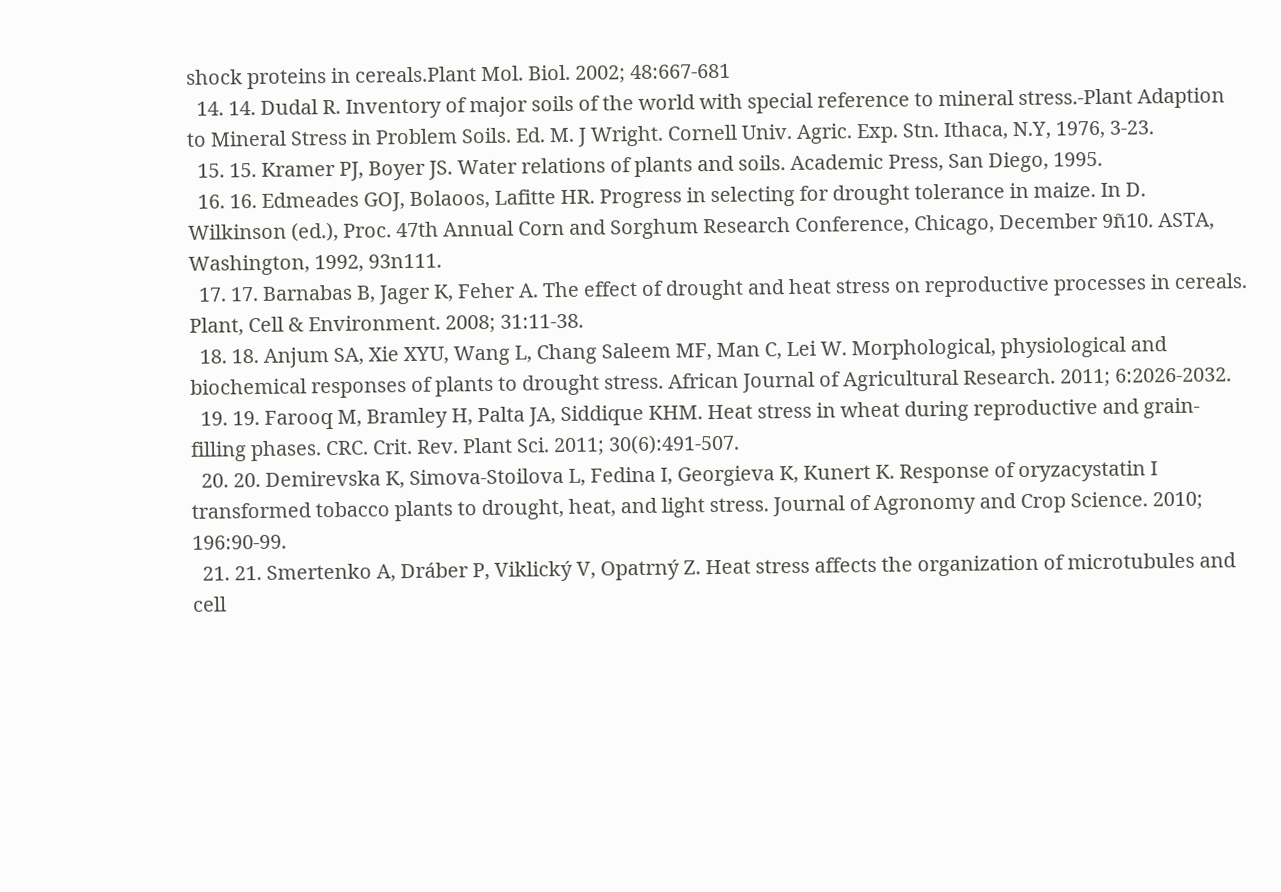shock proteins in cereals.Plant Mol. Biol. 2002; 48:667-681
  14. 14. Dudal R. Inventory of major soils of the world with special reference to mineral stress.-Plant Adaption to Mineral Stress in Problem Soils. Ed. M. J Wright. Cornell Univ. Agric. Exp. Stn. Ithaca, N.Y, 1976, 3-23.
  15. 15. Kramer PJ, Boyer JS. Water relations of plants and soils. Academic Press, San Diego, 1995.
  16. 16. Edmeades GOJ, Bolaoos, Lafitte HR. Progress in selecting for drought tolerance in maize. In D. Wilkinson (ed.), Proc. 47th Annual Corn and Sorghum Research Conference, Chicago, December 9ñ10. ASTA, Washington, 1992, 93n111.
  17. 17. Barnabas B, Jager K, Feher A. The effect of drought and heat stress on reproductive processes in cereals. Plant, Cell & Environment. 2008; 31:11-38.
  18. 18. Anjum SA, Xie XYU, Wang L, Chang Saleem MF, Man C, Lei W. Morphological, physiological and biochemical responses of plants to drought stress. African Journal of Agricultural Research. 2011; 6:2026-2032.
  19. 19. Farooq M, Bramley H, Palta JA, Siddique KHM. Heat stress in wheat during reproductive and grain-filling phases. CRC. Crit. Rev. Plant Sci. 2011; 30(6):491-507.
  20. 20. Demirevska K, Simova-Stoilova L, Fedina I, Georgieva K, Kunert K. Response of oryzacystatin I transformed tobacco plants to drought, heat, and light stress. Journal of Agronomy and Crop Science. 2010; 196:90-99.
  21. 21. Smertenko A, Dráber P, Viklický V, Opatrný Z. Heat stress affects the organization of microtubules and cell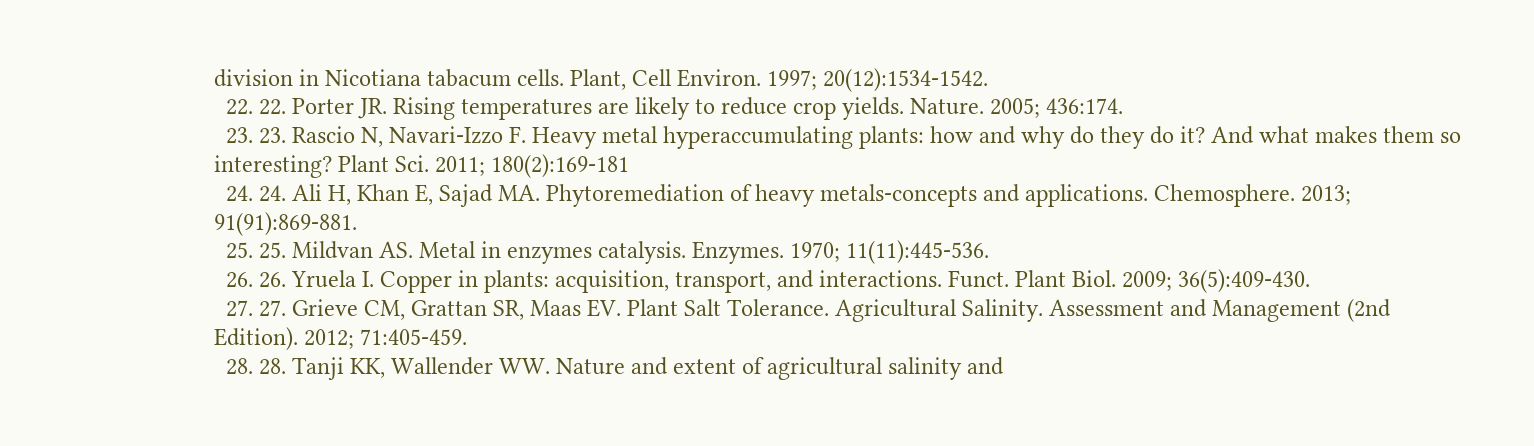division in Nicotiana tabacum cells. Plant, Cell Environ. 1997; 20(12):1534-1542.
  22. 22. Porter JR. Rising temperatures are likely to reduce crop yields. Nature. 2005; 436:174.
  23. 23. Rascio N, Navari-Izzo F. Heavy metal hyperaccumulating plants: how and why do they do it? And what makes them so interesting? Plant Sci. 2011; 180(2):169-181
  24. 24. Ali H, Khan E, Sajad MA. Phytoremediation of heavy metals-concepts and applications. Chemosphere. 2013; 91(91):869-881.
  25. 25. Mildvan AS. Metal in enzymes catalysis. Enzymes. 1970; 11(11):445-536.
  26. 26. Yruela I. Copper in plants: acquisition, transport, and interactions. Funct. Plant Biol. 2009; 36(5):409-430.
  27. 27. Grieve CM, Grattan SR, Maas EV. Plant Salt Tolerance. Agricultural Salinity. Assessment and Management (2nd Edition). 2012; 71:405-459.
  28. 28. Tanji KK, Wallender WW. Nature and extent of agricultural salinity and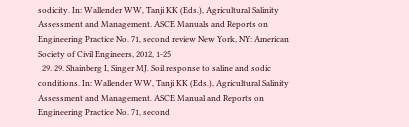sodicity. In: Wallender WW, Tanji KK (Eds.), Agricultural Salinity Assessment and Management. ASCE Manuals and Reports on Engineering Practice No. 71, second review New York, NY: American Society of Civil Engineers, 2012, 1-25
  29. 29. Shainberg I, Singer MJ. Soil response to saline and sodic conditions. In: Wallender WW, Tanji KK (Eds.), Agricultural Salinity Assessment and Management. ASCE Manual and Reports on Engineering Practice No. 71, second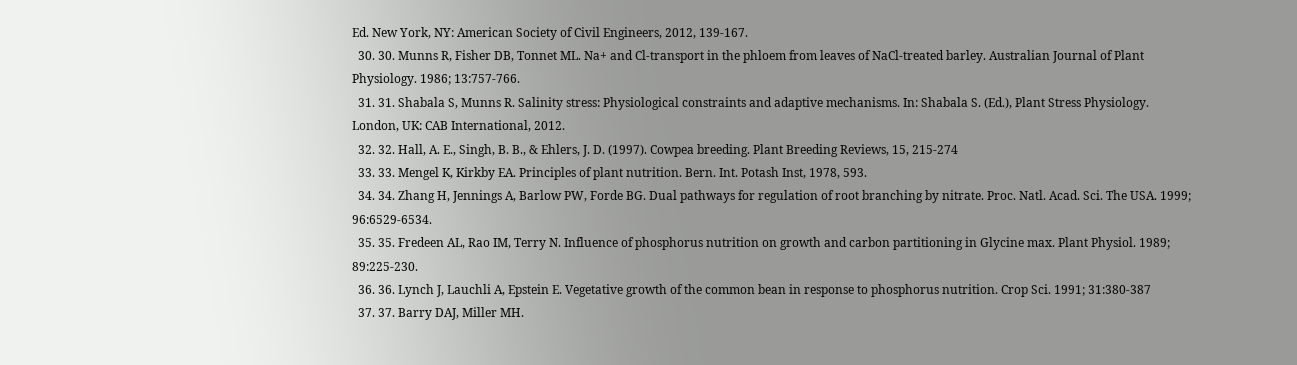Ed. New York, NY: American Society of Civil Engineers, 2012, 139-167.
  30. 30. Munns R, Fisher DB, Tonnet ML. Na+ and Cl-transport in the phloem from leaves of NaCl-treated barley. Australian Journal of Plant Physiology. 1986; 13:757-766.
  31. 31. Shabala S, Munns R. Salinity stress: Physiological constraints and adaptive mechanisms. In: Shabala S. (Ed.), Plant Stress Physiology. London, UK: CAB International, 2012.
  32. 32. Hall, A. E., Singh, B. B., & Ehlers, J. D. (1997). Cowpea breeding. Plant Breeding Reviews, 15, 215-274
  33. 33. Mengel K, Kirkby EA. Principles of plant nutrition. Bern. Int. Potash Inst, 1978, 593.
  34. 34. Zhang H, Jennings A, Barlow PW, Forde BG. Dual pathways for regulation of root branching by nitrate. Proc. Natl. Acad. Sci. The USA. 1999; 96:6529-6534.
  35. 35. Fredeen AL, Rao IM, Terry N. Influence of phosphorus nutrition on growth and carbon partitioning in Glycine max. Plant Physiol. 1989; 89:225-230.
  36. 36. Lynch J, Lauchli A, Epstein E. Vegetative growth of the common bean in response to phosphorus nutrition. Crop Sci. 1991; 31:380-387
  37. 37. Barry DAJ, Miller MH.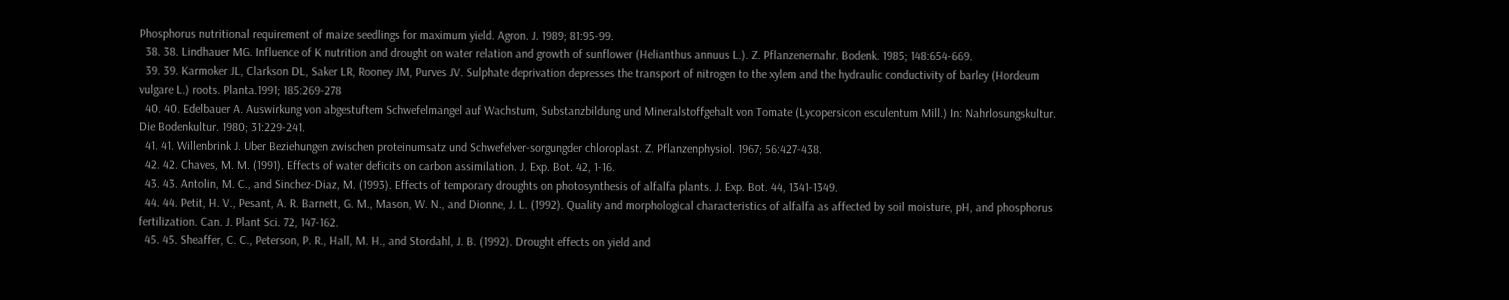Phosphorus nutritional requirement of maize seedlings for maximum yield. Agron. J. 1989; 81:95-99.
  38. 38. Lindhauer MG. Influence of K nutrition and drought on water relation and growth of sunflower (Helianthus annuus L.). Z. Pflanzenernahr. Bodenk. 1985; 148:654-669.
  39. 39. Karmoker JL, Clarkson DL, Saker LR, Rooney JM, Purves JV. Sulphate deprivation depresses the transport of nitrogen to the xylem and the hydraulic conductivity of barley (Hordeum vulgare L.) roots. Planta.1991; 185:269-278
  40. 40. Edelbauer A. Auswirkung von abgestuftem Schwefelmangel auf Wachstum, Substanzbildung und Mineralstoffgehalt von Tomate (Lycopersicon esculentum Mill.) In: Nahrlosungskultur. Die Bodenkultur. 1980; 31:229-241.
  41. 41. Willenbrink J. Uber Beziehungen zwischen proteinumsatz und Schwefelver-sorgungder chloroplast. Z. Pflanzenphysiol. 1967; 56:427-438.
  42. 42. Chaves, M. M. (1991). Effects of water deficits on carbon assimilation. J. Exp. Bot. 42, 1-16.
  43. 43. Antolin, M. C., and Sinchez-Diaz, M. (1993). Effects of temporary droughts on photosynthesis of alfalfa plants. J. Exp. Bot. 44, 1341-1349.
  44. 44. Petit, H. V., Pesant, A. R. Barnett, G. M., Mason, W. N., and Dionne, J. L. (1992). Quality and morphological characteristics of alfalfa as affected by soil moisture, pH, and phosphorus fertilization. Can. J. Plant Sci. 72, 147-162.
  45. 45. Sheaffer, C. C., Peterson, P. R., Hall, M. H., and Stordahl, J. B. (1992). Drought effects on yield and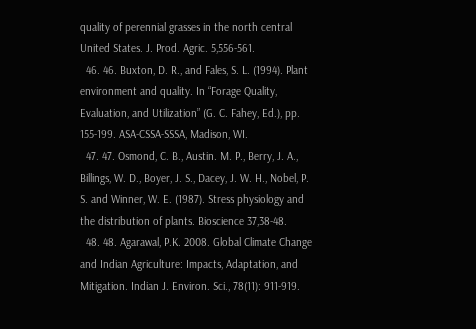quality of perennial grasses in the north central United States. J. Prod. Agric. 5,556-561.
  46. 46. Buxton, D. R., and Fales, S. L. (1994). Plant environment and quality. In “Forage Quality, Evaluation, and Utilization” (G. C. Fahey, Ed.), pp. 155-199. ASA-CSSA-SSSA, Madison, WI.
  47. 47. Osmond, C. B., Austin. M. P., Berry, J. A., Billings, W. D., Boyer, J. S., Dacey, J. W. H., Nobel, P. S. and Winner, W. E. (1987). Stress physiology and the distribution of plants. Bioscience 37,38-48.
  48. 48. Agarawal, P.K. 2008. Global Climate Change and Indian Agriculture: Impacts, Adaptation, and Mitigation. Indian J. Environ. Sci., 78(11): 911-919.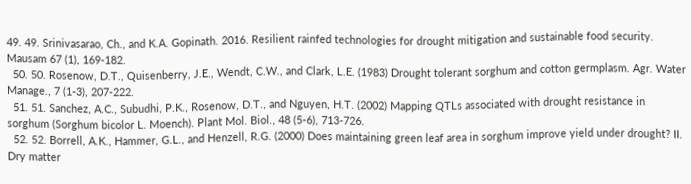49. 49. Srinivasarao, Ch., and K.A. Gopinath. 2016. Resilient rainfed technologies for drought mitigation and sustainable food security. Mausam 67 (1), 169-182.
  50. 50. Rosenow, D.T., Quisenberry, J.E., Wendt, C.W., and Clark, L.E. (1983) Drought tolerant sorghum and cotton germplasm. Agr. Water Manage., 7 (1-3), 207-222.
  51. 51. Sanchez, A.C., Subudhi, P.K., Rosenow, D.T., and Nguyen, H.T. (2002) Mapping QTLs associated with drought resistance in sorghum (Sorghum bicolor L. Moench). Plant Mol. Biol., 48 (5-6), 713-726.
  52. 52. Borrell, A.K., Hammer, G.L., and Henzell, R.G. (2000) Does maintaining green leaf area in sorghum improve yield under drought? II. Dry matter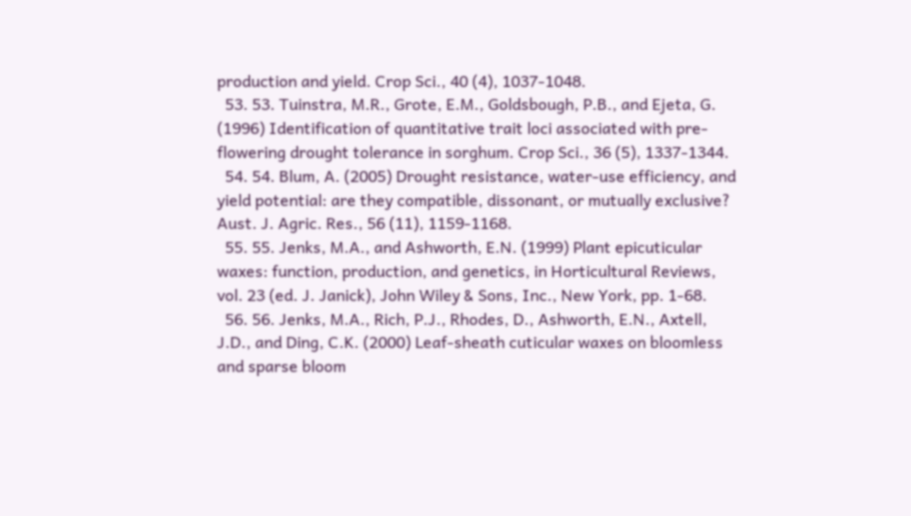production and yield. Crop Sci., 40 (4), 1037-1048.
  53. 53. Tuinstra, M.R., Grote, E.M., Goldsbough, P.B., and Ejeta, G. (1996) Identification of quantitative trait loci associated with pre-flowering drought tolerance in sorghum. Crop Sci., 36 (5), 1337-1344.
  54. 54. Blum, A. (2005) Drought resistance, water-use efficiency, and yield potential: are they compatible, dissonant, or mutually exclusive? Aust. J. Agric. Res., 56 (11), 1159-1168.
  55. 55. Jenks, M.A., and Ashworth, E.N. (1999) Plant epicuticular waxes: function, production, and genetics, in Horticultural Reviews, vol. 23 (ed. J. Janick), John Wiley & Sons, Inc., New York, pp. 1-68.
  56. 56. Jenks, M.A., Rich, P.J., Rhodes, D., Ashworth, E.N., Axtell, J.D., and Ding, C.K. (2000) Leaf-sheath cuticular waxes on bloomless and sparse bloom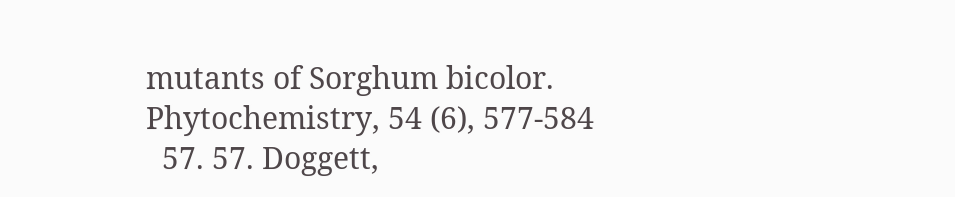mutants of Sorghum bicolor. Phytochemistry, 54 (6), 577-584
  57. 57. Doggett,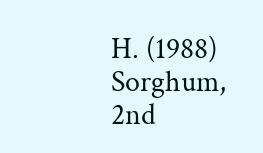H. (1988) Sorghum, 2nd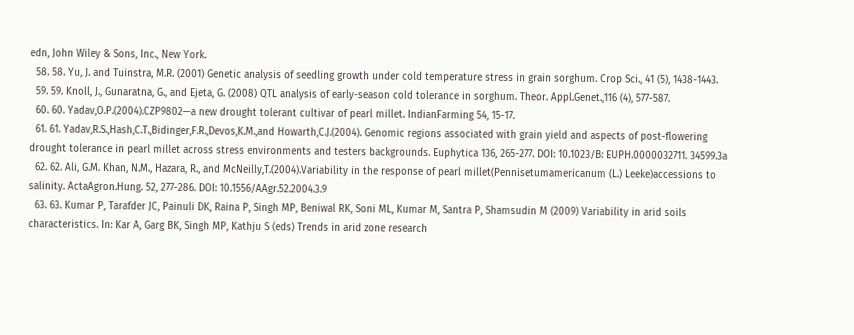edn, John Wiley & Sons, Inc., New York.
  58. 58. Yu, J. and Tuinstra, M.R. (2001) Genetic analysis of seedling growth under cold temperature stress in grain sorghum. Crop Sci., 41 (5), 1438-1443.
  59. 59. Knoll, J., Gunaratna, G., and Ejeta, G. (2008) QTL analysis of early-season cold tolerance in sorghum. Theor. Appl.Genet.,116 (4), 577-587.
  60. 60. Yadav,O.P.(2004).CZP9802—a new drought tolerant cultivar of pearl millet. IndianFarming 54, 15-17.
  61. 61. Yadav,R.S.,Hash,C.T.,Bidinger,F.R.,Devos,K.M.,and Howarth,C.J.(2004). Genomic regions associated with grain yield and aspects of post-flowering drought tolerance in pearl millet across stress environments and testers backgrounds. Euphytica 136, 265-277. DOI: 10.1023/B: EUPH.0000032711. 34599.3a
  62. 62. Ali, G.M. Khan, N.M., Hazara, R., and McNeilly,T.(2004).Variability in the response of pearl millet(Pennisetumamericanum (L.) Leeke)accessions to salinity. ActaAgron.Hung. 52, 277-286. DOI: 10.1556/AAgr.52.2004.3.9
  63. 63. Kumar P, Tarafder JC, Painuli DK, Raina P, Singh MP, Beniwal RK, Soni ML, Kumar M, Santra P, Shamsudin M (2009) Variability in arid soils characteristics. In: Kar A, Garg BK, Singh MP, Kathju S (eds) Trends in arid zone research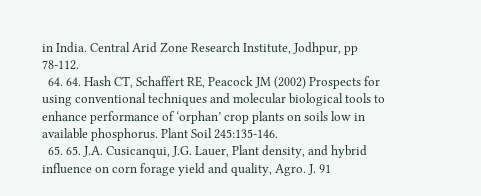in India. Central Arid Zone Research Institute, Jodhpur, pp 78-112.
  64. 64. Hash CT, Schaffert RE, Peacock JM (2002) Prospects for using conventional techniques and molecular biological tools to enhance performance of ‘orphan’ crop plants on soils low in available phosphorus. Plant Soil 245:135-146.
  65. 65. J.A. Cusicanqui, J.G. Lauer, Plant density, and hybrid influence on corn forage yield and quality, Agro. J. 91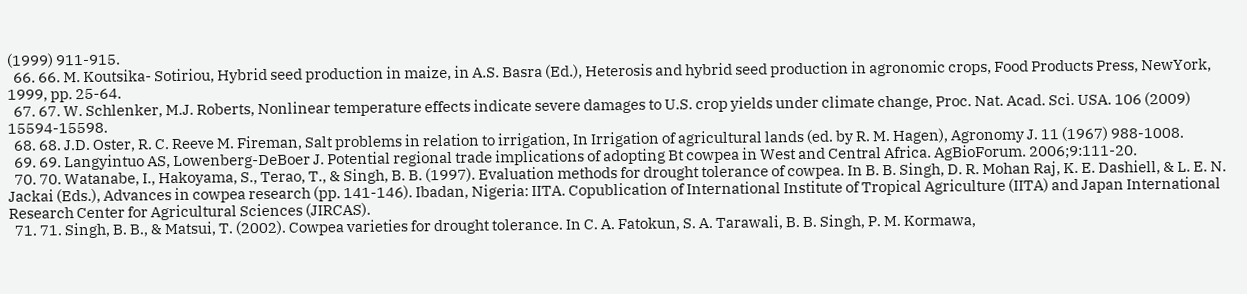(1999) 911-915.
  66. 66. M. Koutsika- Sotiriou, Hybrid seed production in maize, in A.S. Basra (Ed.), Heterosis and hybrid seed production in agronomic crops, Food Products Press, NewYork, 1999, pp. 25-64.
  67. 67. W. Schlenker, M.J. Roberts, Nonlinear temperature effects indicate severe damages to U.S. crop yields under climate change, Proc. Nat. Acad. Sci. USA. 106 (2009) 15594-15598.
  68. 68. J.D. Oster, R. C. Reeve M. Fireman, Salt problems in relation to irrigation, In Irrigation of agricultural lands (ed. by R. M. Hagen), Agronomy J. 11 (1967) 988-1008.
  69. 69. Langyintuo AS, Lowenberg-DeBoer J. Potential regional trade implications of adopting Bt cowpea in West and Central Africa. AgBioForum. 2006;9:111-20.
  70. 70. Watanabe, I., Hakoyama, S., Terao, T., & Singh, B. B. (1997). Evaluation methods for drought tolerance of cowpea. In B. B. Singh, D. R. Mohan Raj, K. E. Dashiell, & L. E. N. Jackai (Eds.), Advances in cowpea research (pp. 141-146). Ibadan, Nigeria: IITA. Copublication of International Institute of Tropical Agriculture (IITA) and Japan International Research Center for Agricultural Sciences (JIRCAS).
  71. 71. Singh, B. B., & Matsui, T. (2002). Cowpea varieties for drought tolerance. In C. A. Fatokun, S. A. Tarawali, B. B. Singh, P. M. Kormawa,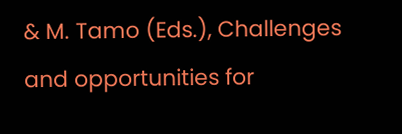& M. Tamo (Eds.), Challenges and opportunities for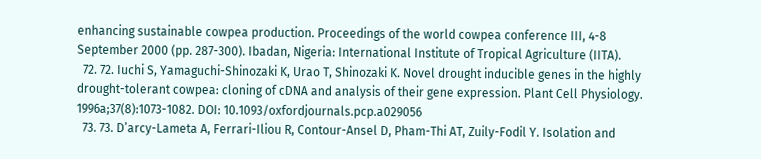enhancing sustainable cowpea production. Proceedings of the world cowpea conference III, 4-8 September 2000 (pp. 287-300). Ibadan, Nigeria: International Institute of Tropical Agriculture (IITA).
  72. 72. Iuchi S, Yamaguchi-Shinozaki K, Urao T, Shinozaki K. Novel drought inducible genes in the highly drought-tolerant cowpea: cloning of cDNA and analysis of their gene expression. Plant Cell Physiology. 1996a;37(8):1073-1082. DOI: 10.1093/oxfordjournals.pcp.a029056
  73. 73. D’arcy-Lameta A, Ferrari-Iliou R, Contour-Ansel D, Pham-Thi AT, Zuily-Fodil Y. Isolation and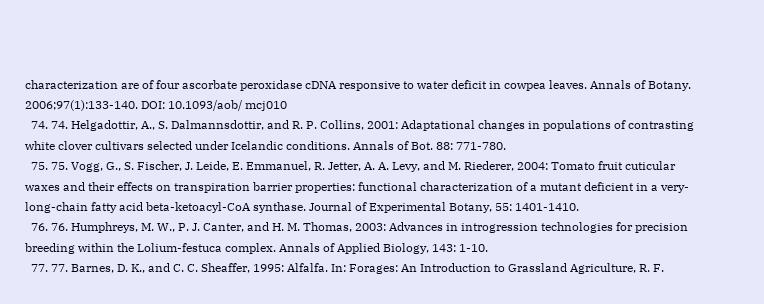characterization are of four ascorbate peroxidase cDNA responsive to water deficit in cowpea leaves. Annals of Botany. 2006;97(1):133-140. DOI: 10.1093/aob/ mcj010
  74. 74. Helgadottir, A., S. Dalmannsdottir, and R. P. Collins, 2001: Adaptational changes in populations of contrasting white clover cultivars selected under Icelandic conditions. Annals of Bot. 88: 771-780.
  75. 75. Vogg, G., S. Fischer, J. Leide, E. Emmanuel, R. Jetter, A. A. Levy, and M. Riederer, 2004: Tomato fruit cuticular waxes and their effects on transpiration barrier properties: functional characterization of a mutant deficient in a very-long-chain fatty acid beta-ketoacyl-CoA synthase. Journal of Experimental Botany, 55: 1401-1410.
  76. 76. Humphreys, M. W., P. J. Canter, and H. M. Thomas, 2003: Advances in introgression technologies for precision breeding within the Lolium-festuca complex. Annals of Applied Biology, 143: 1-10.
  77. 77. Barnes, D. K., and C. C. Sheaffer, 1995: Alfalfa. In: Forages: An Introduction to Grassland Agriculture, R. F.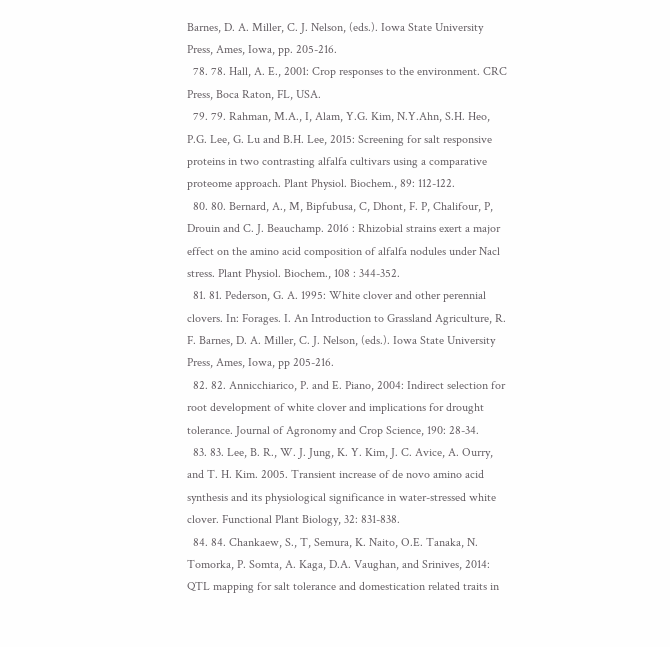Barnes, D. A. Miller, C. J. Nelson, (eds.). Iowa State University Press, Ames, Iowa, pp. 205-216.
  78. 78. Hall, A. E., 2001: Crop responses to the environment. CRC Press, Boca Raton, FL, USA.
  79. 79. Rahman, M.A., I, Alam, Y.G. Kim, N.Y.Ahn, S.H. Heo, P.G. Lee, G. Lu and B.H. Lee, 2015: Screening for salt responsive proteins in two contrasting alfalfa cultivars using a comparative proteome approach. Plant Physiol. Biochem., 89: 112-122.
  80. 80. Bernard, A., M, Bipfubusa, C, Dhont, F. P, Chalifour, P, Drouin and C. J. Beauchamp. 2016 : Rhizobial strains exert a major effect on the amino acid composition of alfalfa nodules under Nacl stress. Plant Physiol. Biochem., 108 : 344-352.
  81. 81. Pederson, G. A. 1995: White clover and other perennial clovers. In: Forages. I. An Introduction to Grassland Agriculture, R. F. Barnes, D. A. Miller, C. J. Nelson, (eds.). Iowa State University Press, Ames, Iowa, pp 205-216.
  82. 82. Annicchiarico, P. and E. Piano, 2004: Indirect selection for root development of white clover and implications for drought tolerance. Journal of Agronomy and Crop Science, 190: 28-34.
  83. 83. Lee, B. R., W. J. Jung, K. Y. Kim, J. C. Avice, A. Ourry, and T. H. Kim. 2005. Transient increase of de novo amino acid synthesis and its physiological significance in water-stressed white clover. Functional Plant Biology, 32: 831-838.
  84. 84. Chankaew, S., T, Semura, K. Naito, O.E. Tanaka, N. Tomorka, P. Somta, A. Kaga, D.A. Vaughan, and Srinives, 2014: QTL mapping for salt tolerance and domestication related traits in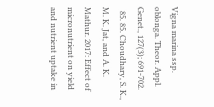Vigna marina ssp. oblonga. Theor. Appl. Genet., 127(3); 691-702.
  85. 85. Choudhary, S. K., M. K. Jat, and A. K. Mathur. 2017: Effect of micronutrient on yield and nutrient uptake in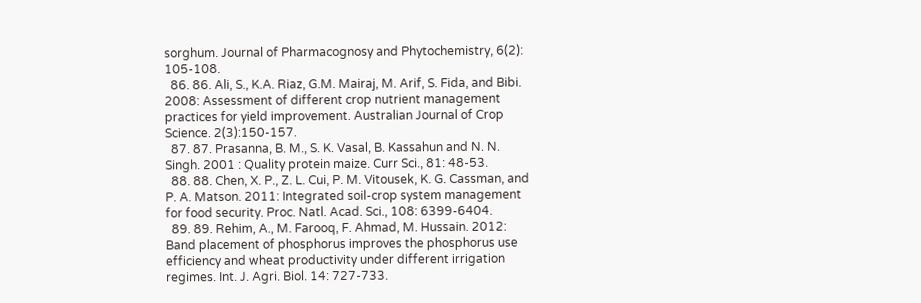sorghum. Journal of Pharmacognosy and Phytochemistry, 6(2): 105-108.
  86. 86. Ali, S., K.A. Riaz, G.M. Mairaj, M. Arif, S. Fida, and Bibi. 2008: Assessment of different crop nutrient management practices for yield improvement. Australian Journal of Crop Science. 2(3):150-157.
  87. 87. Prasanna, B. M., S. K. Vasal, B. Kassahun and N. N. Singh. 2001 : Quality protein maize. Curr Sci., 81: 48-53.
  88. 88. Chen, X. P., Z. L. Cui, P. M. Vitousek, K. G. Cassman, and P. A. Matson. 2011: Integrated soil-crop system management for food security. Proc. Natl. Acad. Sci., 108: 6399-6404.
  89. 89. Rehim, A., M. Farooq, F. Ahmad, M. Hussain. 2012: Band placement of phosphorus improves the phosphorus use efficiency and wheat productivity under different irrigation regimes. Int. J. Agri. Biol. 14: 727-733.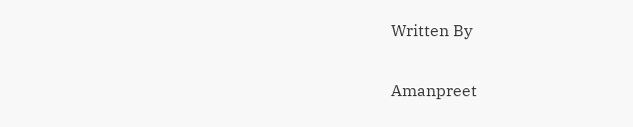Written By

Amanpreet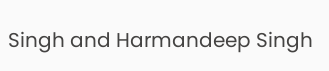Singh and Harmandeep Singh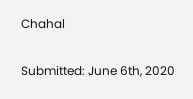Chahal

Submitted: June 6th, 2020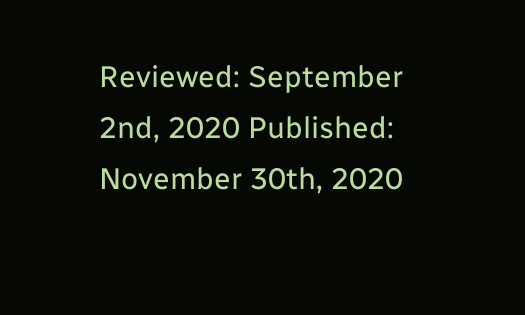Reviewed: September 2nd, 2020 Published: November 30th, 2020